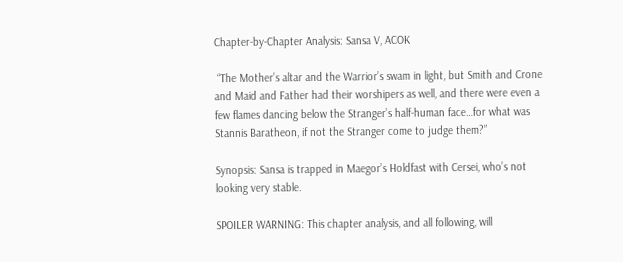Chapter-by-Chapter Analysis: Sansa V, ACOK

 “The Mother’s altar and the Warrior’s swam in light, but Smith and Crone and Maid and Father had their worshipers as well, and there were even a few flames dancing below the Stranger’s half-human face…for what was Stannis Baratheon, if not the Stranger come to judge them?”

Synopsis: Sansa is trapped in Maegor’s Holdfast with Cersei, who’s not looking very stable.

SPOILER WARNING: This chapter analysis, and all following, will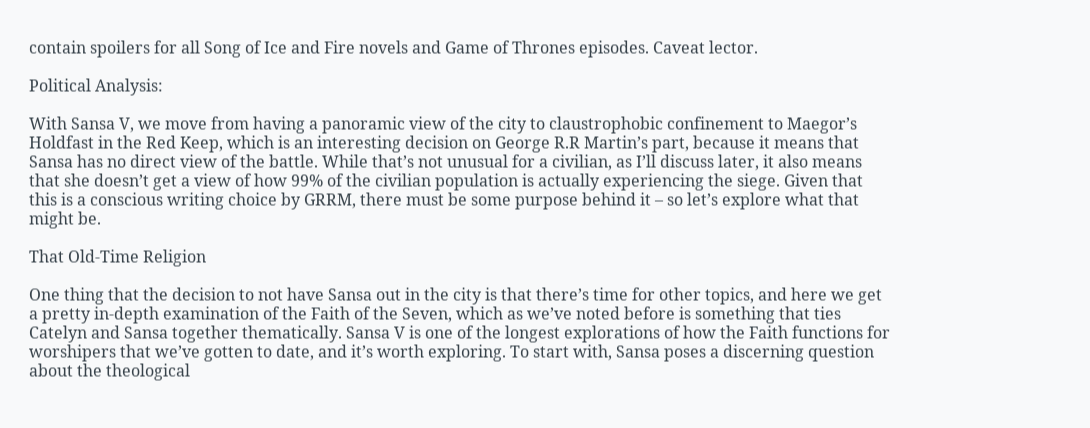contain spoilers for all Song of Ice and Fire novels and Game of Thrones episodes. Caveat lector.

Political Analysis:

With Sansa V, we move from having a panoramic view of the city to claustrophobic confinement to Maegor’s Holdfast in the Red Keep, which is an interesting decision on George R.R Martin’s part, because it means that Sansa has no direct view of the battle. While that’s not unusual for a civilian, as I’ll discuss later, it also means that she doesn’t get a view of how 99% of the civilian population is actually experiencing the siege. Given that this is a conscious writing choice by GRRM, there must be some purpose behind it – so let’s explore what that might be.

That Old-Time Religion

One thing that the decision to not have Sansa out in the city is that there’s time for other topics, and here we get a pretty in-depth examination of the Faith of the Seven, which as we’ve noted before is something that ties Catelyn and Sansa together thematically. Sansa V is one of the longest explorations of how the Faith functions for worshipers that we’ve gotten to date, and it’s worth exploring. To start with, Sansa poses a discerning question about the theological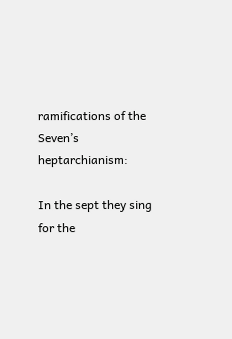ramifications of the Seven’s heptarchianism:

In the sept they sing for the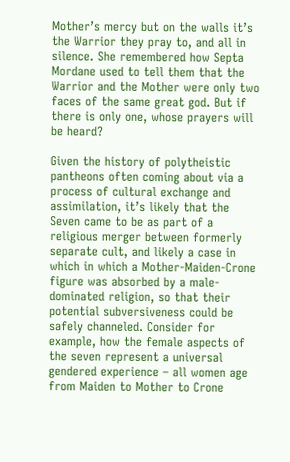Mother’s mercy but on the walls it’s the Warrior they pray to, and all in silence. She remembered how Septa Mordane used to tell them that the Warrior and the Mother were only two faces of the same great god. But if there is only one, whose prayers will be heard?

Given the history of polytheistic pantheons often coming about via a process of cultural exchange and assimilation, it’s likely that the Seven came to be as part of a religious merger between formerly separate cult, and likely a case in which in which a Mother-Maiden-Crone figure was absorbed by a male-dominated religion, so that their potential subversiveness could be safely channeled. Consider for example, how the female aspects of the seven represent a universal gendered experience – all women age from Maiden to Mother to Crone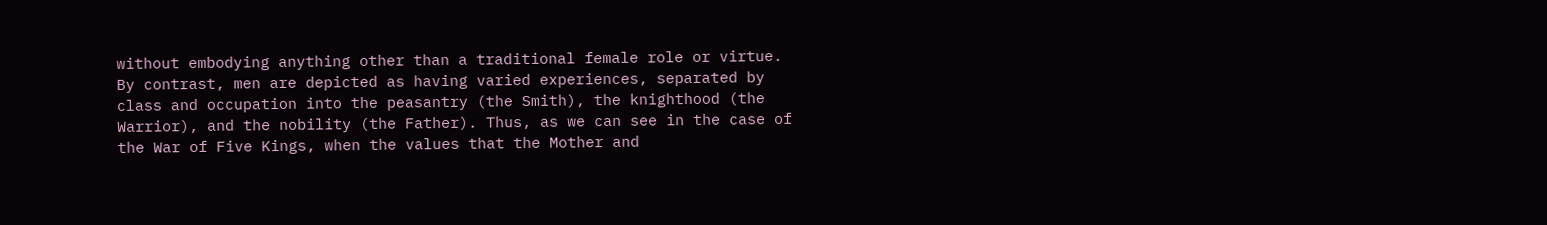without embodying anything other than a traditional female role or virtue. By contrast, men are depicted as having varied experiences, separated by class and occupation into the peasantry (the Smith), the knighthood (the Warrior), and the nobility (the Father). Thus, as we can see in the case of the War of Five Kings, when the values that the Mother and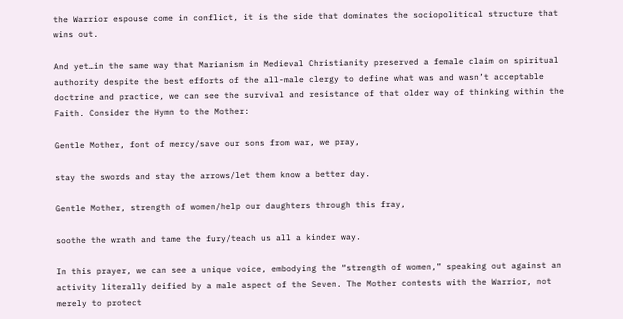the Warrior espouse come in conflict, it is the side that dominates the sociopolitical structure that wins out.

And yet…in the same way that Marianism in Medieval Christianity preserved a female claim on spiritual authority despite the best efforts of the all-male clergy to define what was and wasn’t acceptable doctrine and practice, we can see the survival and resistance of that older way of thinking within the Faith. Consider the Hymn to the Mother:

Gentle Mother, font of mercy/save our sons from war, we pray,

stay the swords and stay the arrows/let them know a better day.

Gentle Mother, strength of women/help our daughters through this fray,

soothe the wrath and tame the fury/teach us all a kinder way.

In this prayer, we can see a unique voice, embodying the “strength of women,” speaking out against an activity literally deified by a male aspect of the Seven. The Mother contests with the Warrior, not merely to protect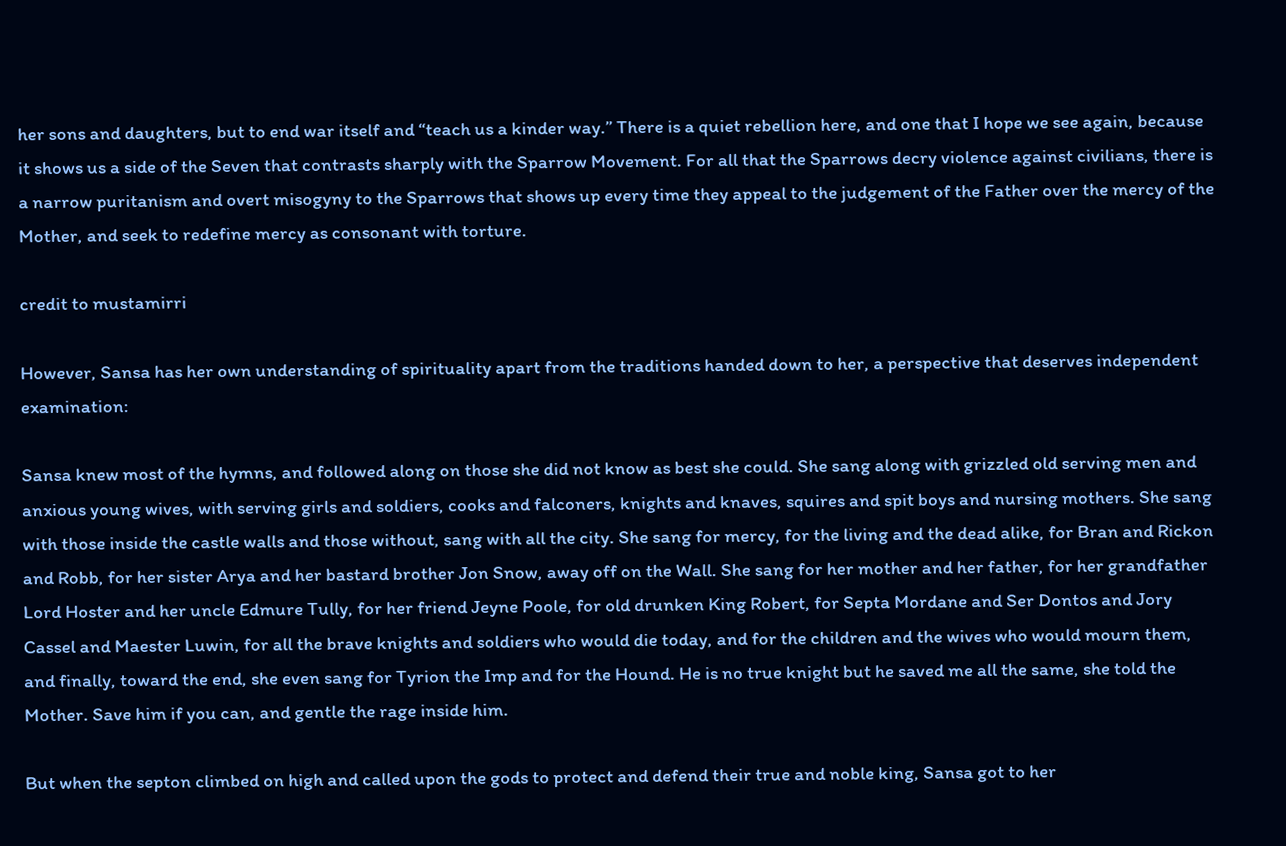her sons and daughters, but to end war itself and “teach us a kinder way.” There is a quiet rebellion here, and one that I hope we see again, because it shows us a side of the Seven that contrasts sharply with the Sparrow Movement. For all that the Sparrows decry violence against civilians, there is a narrow puritanism and overt misogyny to the Sparrows that shows up every time they appeal to the judgement of the Father over the mercy of the Mother, and seek to redefine mercy as consonant with torture.

credit to mustamirri

However, Sansa has her own understanding of spirituality apart from the traditions handed down to her, a perspective that deserves independent examination:

Sansa knew most of the hymns, and followed along on those she did not know as best she could. She sang along with grizzled old serving men and anxious young wives, with serving girls and soldiers, cooks and falconers, knights and knaves, squires and spit boys and nursing mothers. She sang with those inside the castle walls and those without, sang with all the city. She sang for mercy, for the living and the dead alike, for Bran and Rickon and Robb, for her sister Arya and her bastard brother Jon Snow, away off on the Wall. She sang for her mother and her father, for her grandfather Lord Hoster and her uncle Edmure Tully, for her friend Jeyne Poole, for old drunken King Robert, for Septa Mordane and Ser Dontos and Jory Cassel and Maester Luwin, for all the brave knights and soldiers who would die today, and for the children and the wives who would mourn them, and finally, toward the end, she even sang for Tyrion the Imp and for the Hound. He is no true knight but he saved me all the same, she told the Mother. Save him if you can, and gentle the rage inside him.

But when the septon climbed on high and called upon the gods to protect and defend their true and noble king, Sansa got to her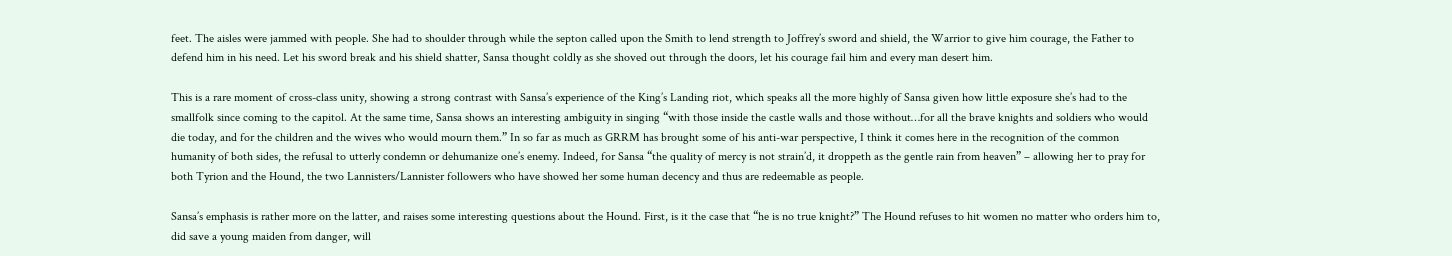feet. The aisles were jammed with people. She had to shoulder through while the septon called upon the Smith to lend strength to Joffrey’s sword and shield, the Warrior to give him courage, the Father to defend him in his need. Let his sword break and his shield shatter, Sansa thought coldly as she shoved out through the doors, let his courage fail him and every man desert him.

This is a rare moment of cross-class unity, showing a strong contrast with Sansa’s experience of the King’s Landing riot, which speaks all the more highly of Sansa given how little exposure she’s had to the smallfolk since coming to the capitol. At the same time, Sansa shows an interesting ambiguity in singing “with those inside the castle walls and those without…for all the brave knights and soldiers who would die today, and for the children and the wives who would mourn them.” In so far as much as GRRM has brought some of his anti-war perspective, I think it comes here in the recognition of the common humanity of both sides, the refusal to utterly condemn or dehumanize one’s enemy. Indeed, for Sansa “the quality of mercy is not strain’d, it droppeth as the gentle rain from heaven” – allowing her to pray for both Tyrion and the Hound, the two Lannisters/Lannister followers who have showed her some human decency and thus are redeemable as people.

Sansa’s emphasis is rather more on the latter, and raises some interesting questions about the Hound. First, is it the case that “he is no true knight?” The Hound refuses to hit women no matter who orders him to, did save a young maiden from danger, will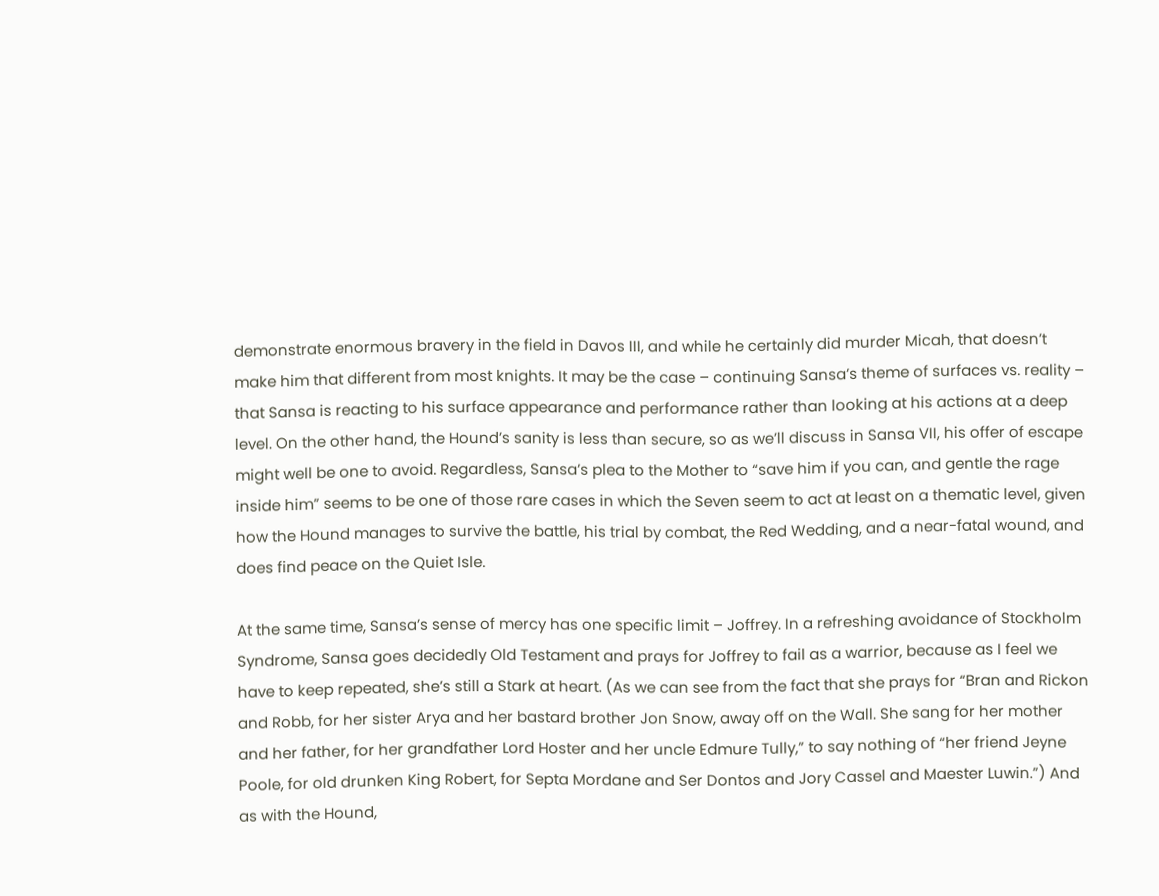demonstrate enormous bravery in the field in Davos III, and while he certainly did murder Micah, that doesn’t make him that different from most knights. It may be the case – continuing Sansa’s theme of surfaces vs. reality – that Sansa is reacting to his surface appearance and performance rather than looking at his actions at a deep level. On the other hand, the Hound’s sanity is less than secure, so as we’ll discuss in Sansa VII, his offer of escape might well be one to avoid. Regardless, Sansa’s plea to the Mother to “save him if you can, and gentle the rage inside him” seems to be one of those rare cases in which the Seven seem to act at least on a thematic level, given how the Hound manages to survive the battle, his trial by combat, the Red Wedding, and a near-fatal wound, and does find peace on the Quiet Isle.

At the same time, Sansa’s sense of mercy has one specific limit – Joffrey. In a refreshing avoidance of Stockholm Syndrome, Sansa goes decidedly Old Testament and prays for Joffrey to fail as a warrior, because as I feel we have to keep repeated, she’s still a Stark at heart. (As we can see from the fact that she prays for “Bran and Rickon and Robb, for her sister Arya and her bastard brother Jon Snow, away off on the Wall. She sang for her mother and her father, for her grandfather Lord Hoster and her uncle Edmure Tully,” to say nothing of “her friend Jeyne Poole, for old drunken King Robert, for Septa Mordane and Ser Dontos and Jory Cassel and Maester Luwin.”) And as with the Hound,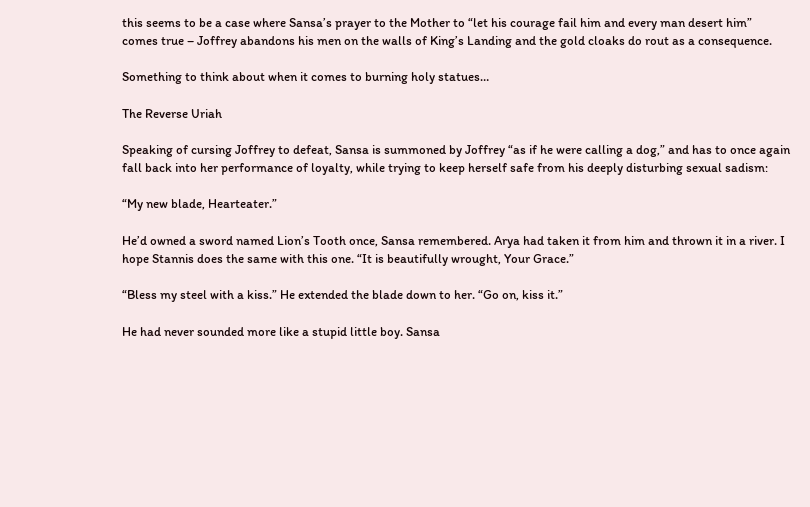this seems to be a case where Sansa’s prayer to the Mother to “let his courage fail him and every man desert him” comes true – Joffrey abandons his men on the walls of King’s Landing and the gold cloaks do rout as a consequence.

Something to think about when it comes to burning holy statues…

The Reverse Uriah

Speaking of cursing Joffrey to defeat, Sansa is summoned by Joffrey “as if he were calling a dog,” and has to once again fall back into her performance of loyalty, while trying to keep herself safe from his deeply disturbing sexual sadism:

“My new blade, Hearteater.”

He’d owned a sword named Lion’s Tooth once, Sansa remembered. Arya had taken it from him and thrown it in a river. I hope Stannis does the same with this one. “It is beautifully wrought, Your Grace.”

“Bless my steel with a kiss.” He extended the blade down to her. “Go on, kiss it.”

He had never sounded more like a stupid little boy. Sansa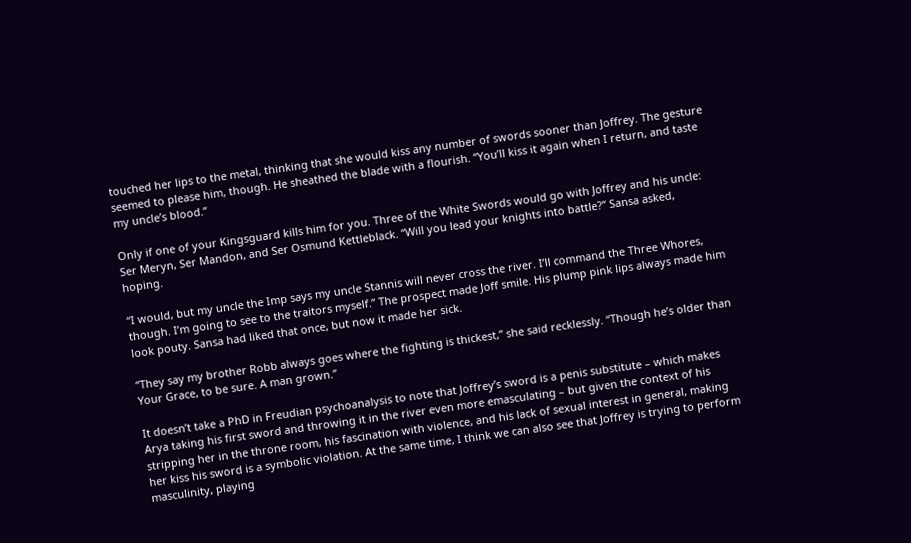touched her lips to the metal, thinking that she would kiss any number of swords sooner than Joffrey. The gesture seemed to please him, though. He sheathed the blade with a flourish. “You’ll kiss it again when I return, and taste my uncle’s blood.”

Only if one of your Kingsguard kills him for you. Three of the White Swords would go with Joffrey and his uncle: Ser Meryn, Ser Mandon, and Ser Osmund Kettleblack. “Will you lead your knights into battle?” Sansa asked, hoping.

“I would, but my uncle the Imp says my uncle Stannis will never cross the river. I’ll command the Three Whores, though. I’m going to see to the traitors myself.” The prospect made Joff smile. His plump pink lips always made him look pouty. Sansa had liked that once, but now it made her sick.

“They say my brother Robb always goes where the fighting is thickest,” she said recklessly. “Though he’s older than Your Grace, to be sure. A man grown.”

It doesn’t take a PhD in Freudian psychoanalysis to note that Joffrey’s sword is a penis substitute – which makes Arya taking his first sword and throwing it in the river even more emasculating – but given the context of his stripping her in the throne room, his fascination with violence, and his lack of sexual interest in general, making her kiss his sword is a symbolic violation. At the same time, I think we can also see that Joffrey is trying to perform masculinity, playing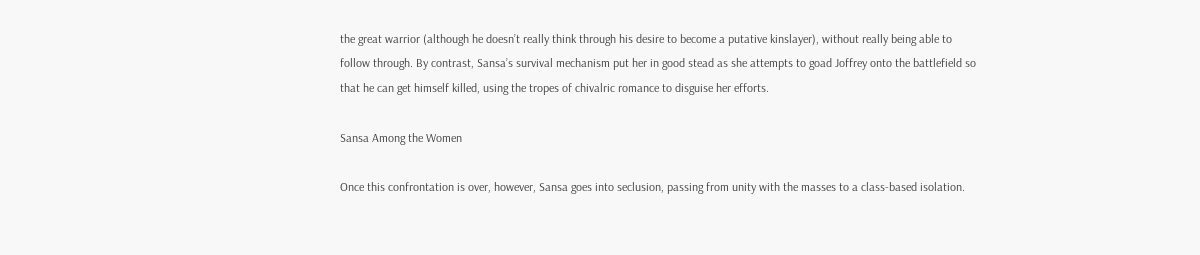the great warrior (although he doesn’t really think through his desire to become a putative kinslayer), without really being able to follow through. By contrast, Sansa’s survival mechanism put her in good stead as she attempts to goad Joffrey onto the battlefield so that he can get himself killed, using the tropes of chivalric romance to disguise her efforts.

Sansa Among the Women

Once this confrontation is over, however, Sansa goes into seclusion, passing from unity with the masses to a class-based isolation.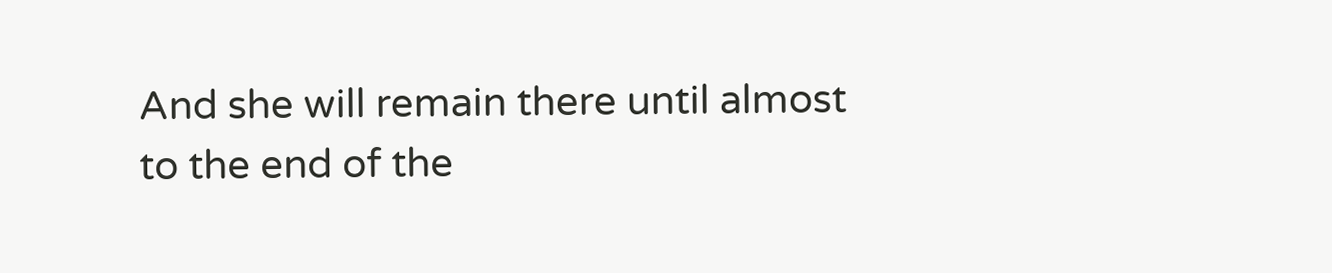And she will remain there until almost to the end of the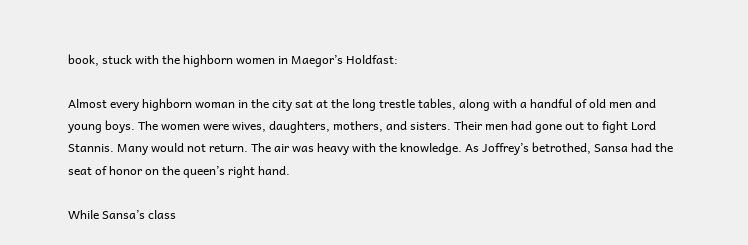book, stuck with the highborn women in Maegor’s Holdfast:

Almost every highborn woman in the city sat at the long trestle tables, along with a handful of old men and young boys. The women were wives, daughters, mothers, and sisters. Their men had gone out to fight Lord Stannis. Many would not return. The air was heavy with the knowledge. As Joffrey’s betrothed, Sansa had the seat of honor on the queen’s right hand.

While Sansa’s class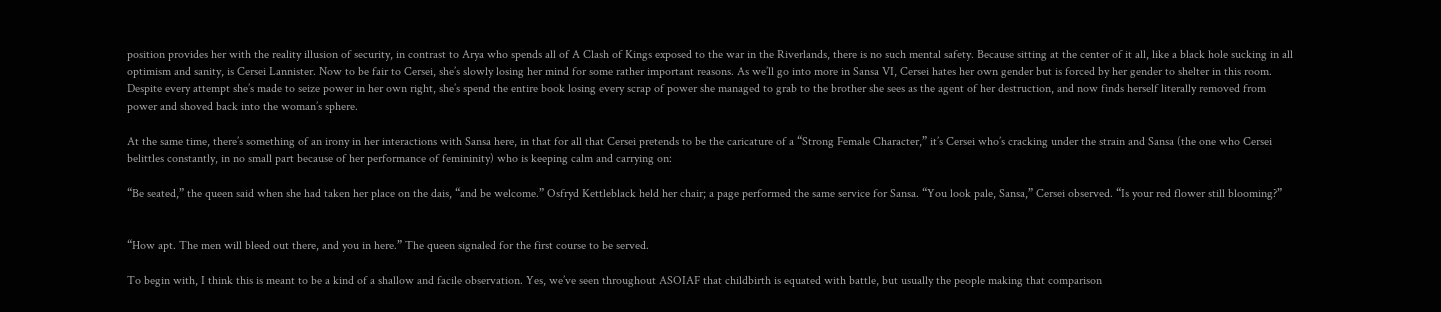position provides her with the reality illusion of security, in contrast to Arya who spends all of A Clash of Kings exposed to the war in the Riverlands, there is no such mental safety. Because sitting at the center of it all, like a black hole sucking in all optimism and sanity, is Cersei Lannister. Now to be fair to Cersei, she’s slowly losing her mind for some rather important reasons. As we’ll go into more in Sansa VI, Cersei hates her own gender but is forced by her gender to shelter in this room. Despite every attempt she’s made to seize power in her own right, she’s spend the entire book losing every scrap of power she managed to grab to the brother she sees as the agent of her destruction, and now finds herself literally removed from power and shoved back into the woman’s sphere.

At the same time, there’s something of an irony in her interactions with Sansa here, in that for all that Cersei pretends to be the caricature of a “Strong Female Character,” it’s Cersei who’s cracking under the strain and Sansa (the one who Cersei belittles constantly, in no small part because of her performance of femininity) who is keeping calm and carrying on:

“Be seated,” the queen said when she had taken her place on the dais, “and be welcome.” Osfryd Kettleblack held her chair; a page performed the same service for Sansa. “You look pale, Sansa,” Cersei observed. “Is your red flower still blooming?”


“How apt. The men will bleed out there, and you in here.” The queen signaled for the first course to be served.

To begin with, I think this is meant to be a kind of a shallow and facile observation. Yes, we’ve seen throughout ASOIAF that childbirth is equated with battle, but usually the people making that comparison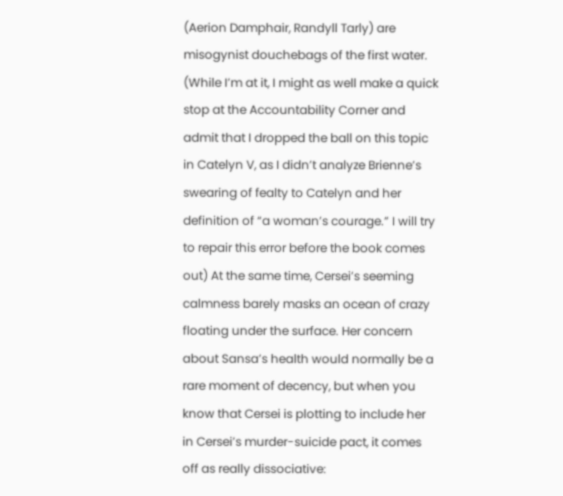(Aerion Damphair, Randyll Tarly) are misogynist douchebags of the first water. (While I’m at it, I might as well make a quick stop at the Accountability Corner and admit that I dropped the ball on this topic in Catelyn V, as I didn’t analyze Brienne’s swearing of fealty to Catelyn and her definition of “a woman’s courage.” I will try to repair this error before the book comes out) At the same time, Cersei’s seeming calmness barely masks an ocean of crazy floating under the surface. Her concern about Sansa’s health would normally be a rare moment of decency, but when you know that Cersei is plotting to include her in Cersei’s murder-suicide pact, it comes off as really dissociative: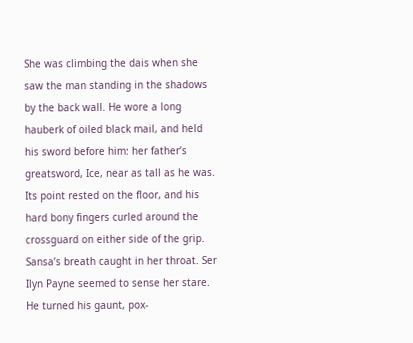She was climbing the dais when she saw the man standing in the shadows by the back wall. He wore a long hauberk of oiled black mail, and held his sword before him: her father’s greatsword, Ice, near as tall as he was. Its point rested on the floor, and his hard bony fingers curled around the crossguard on either side of the grip. Sansa’s breath caught in her throat. Ser Ilyn Payne seemed to sense her stare. He turned his gaunt, pox-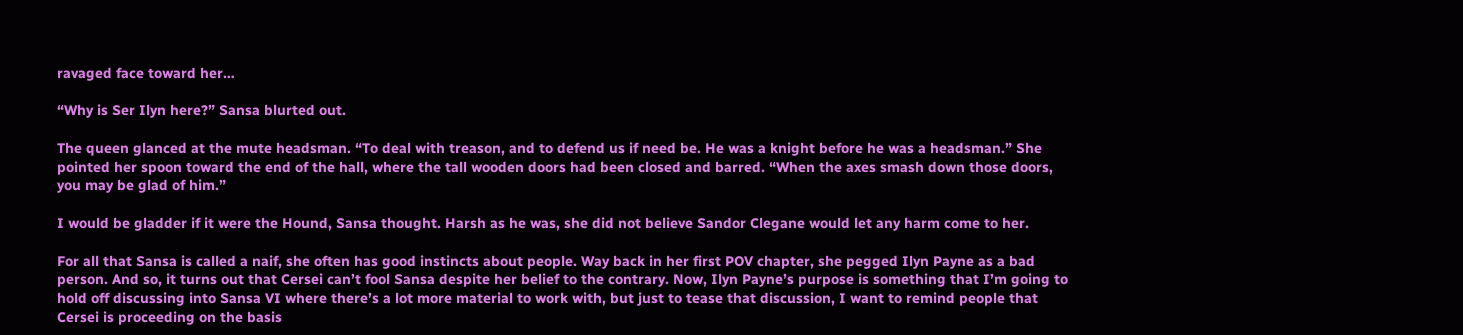ravaged face toward her…

“Why is Ser Ilyn here?” Sansa blurted out.

The queen glanced at the mute headsman. “To deal with treason, and to defend us if need be. He was a knight before he was a headsman.” She pointed her spoon toward the end of the hall, where the tall wooden doors had been closed and barred. “When the axes smash down those doors, you may be glad of him.”

I would be gladder if it were the Hound, Sansa thought. Harsh as he was, she did not believe Sandor Clegane would let any harm come to her.

For all that Sansa is called a naif, she often has good instincts about people. Way back in her first POV chapter, she pegged Ilyn Payne as a bad person. And so, it turns out that Cersei can’t fool Sansa despite her belief to the contrary. Now, Ilyn Payne’s purpose is something that I’m going to hold off discussing into Sansa VI where there’s a lot more material to work with, but just to tease that discussion, I want to remind people that Cersei is proceeding on the basis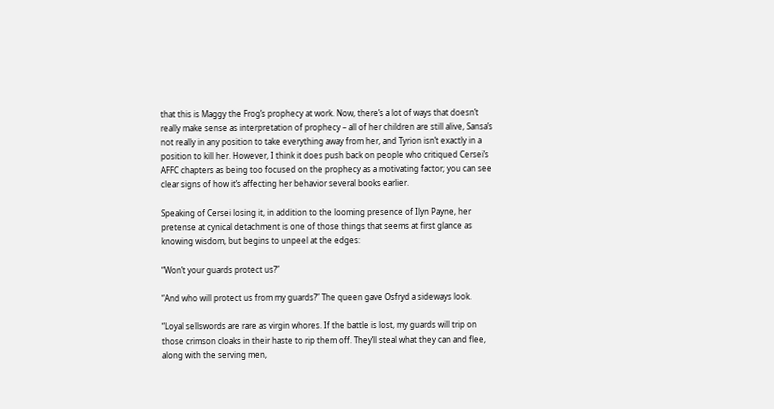that this is Maggy the Frog’s prophecy at work. Now, there’s a lot of ways that doesn’t really make sense as interpretation of prophecy – all of her children are still alive, Sansa’s not really in any position to take everything away from her, and Tyrion isn’t exactly in a position to kill her. However, I think it does push back on people who critiqued Cersei’s AFFC chapters as being too focused on the prophecy as a motivating factor; you can see clear signs of how it’s affecting her behavior several books earlier.

Speaking of Cersei losing it, in addition to the looming presence of Ilyn Payne, her pretense at cynical detachment is one of those things that seems at first glance as knowing wisdom, but begins to unpeel at the edges:

“Won’t your guards protect us?”

“And who will protect us from my guards?” The queen gave Osfryd a sideways look.

“Loyal sellswords are rare as virgin whores. If the battle is lost, my guards will trip on those crimson cloaks in their haste to rip them off. They’ll steal what they can and flee, along with the serving men,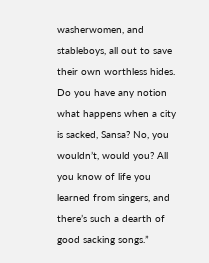washerwomen, and stableboys, all out to save their own worthless hides. Do you have any notion what happens when a city is sacked, Sansa? No, you wouldn’t, would you? All you know of life you learned from singers, and there’s such a dearth of good sacking songs.”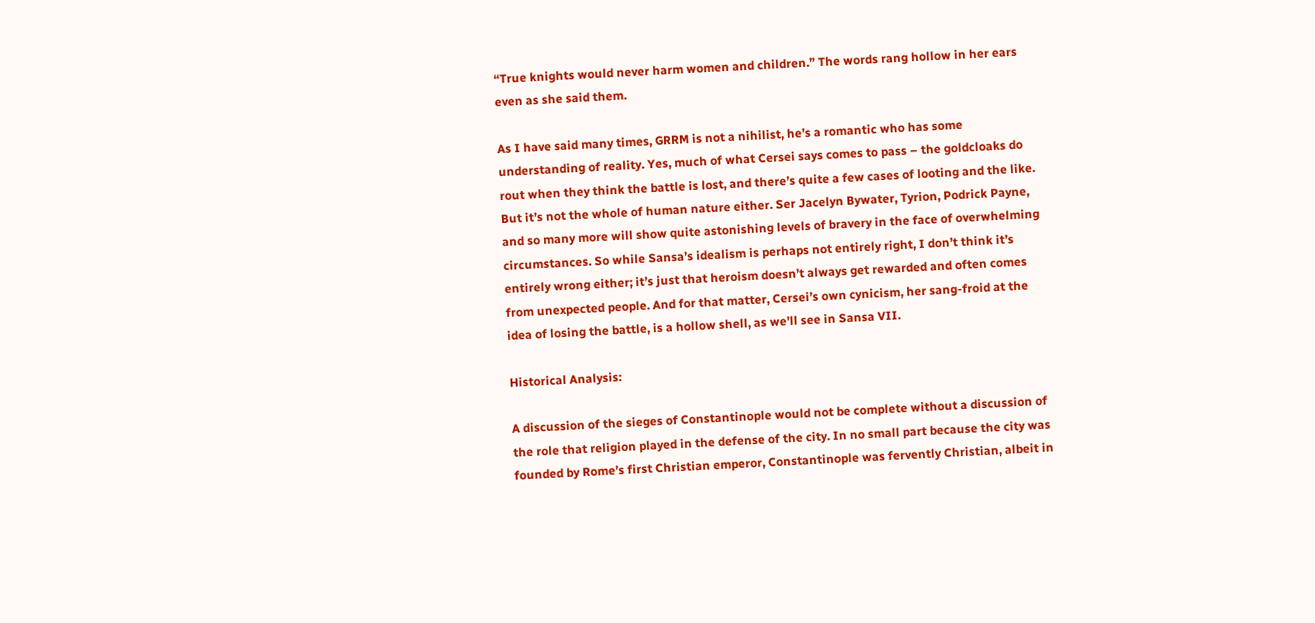“True knights would never harm women and children.” The words rang hollow in her ears even as she said them.

As I have said many times, GRRM is not a nihilist, he’s a romantic who has some understanding of reality. Yes, much of what Cersei says comes to pass – the goldcloaks do rout when they think the battle is lost, and there’s quite a few cases of looting and the like. But it’s not the whole of human nature either. Ser Jacelyn Bywater, Tyrion, Podrick Payne, and so many more will show quite astonishing levels of bravery in the face of overwhelming circumstances. So while Sansa’s idealism is perhaps not entirely right, I don’t think it’s entirely wrong either; it’s just that heroism doesn’t always get rewarded and often comes from unexpected people. And for that matter, Cersei’s own cynicism, her sang-froid at the idea of losing the battle, is a hollow shell, as we’ll see in Sansa VII.

Historical Analysis:

A discussion of the sieges of Constantinople would not be complete without a discussion of the role that religion played in the defense of the city. In no small part because the city was founded by Rome’s first Christian emperor, Constantinople was fervently Christian, albeit in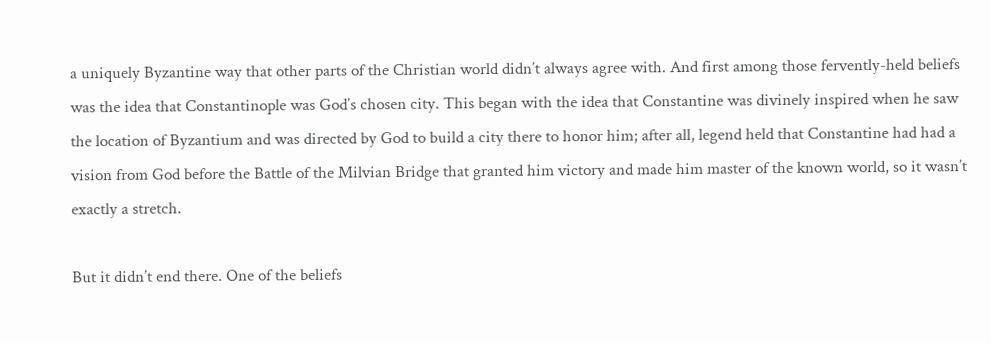a uniquely Byzantine way that other parts of the Christian world didn’t always agree with. And first among those fervently-held beliefs was the idea that Constantinople was God’s chosen city. This began with the idea that Constantine was divinely inspired when he saw the location of Byzantium and was directed by God to build a city there to honor him; after all, legend held that Constantine had had a vision from God before the Battle of the Milvian Bridge that granted him victory and made him master of the known world, so it wasn’t exactly a stretch.

But it didn’t end there. One of the beliefs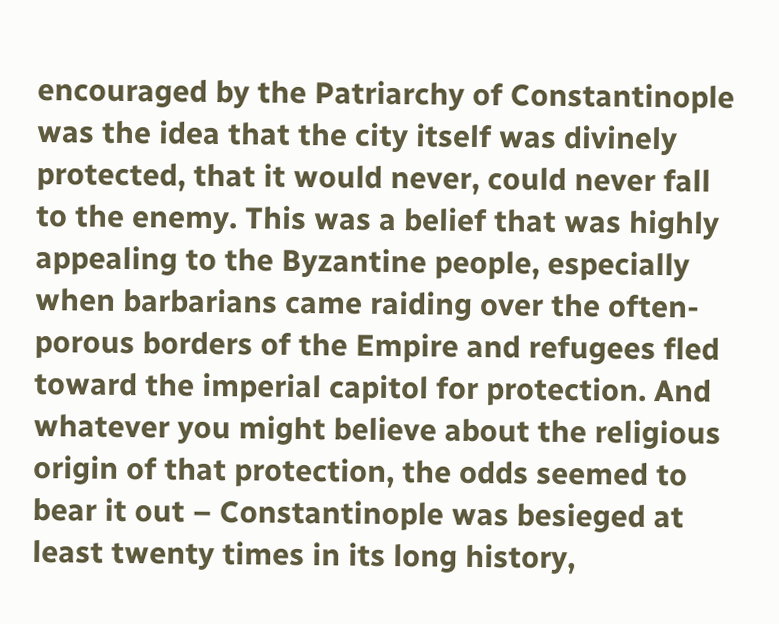encouraged by the Patriarchy of Constantinople was the idea that the city itself was divinely protected, that it would never, could never fall to the enemy. This was a belief that was highly appealing to the Byzantine people, especially when barbarians came raiding over the often-porous borders of the Empire and refugees fled toward the imperial capitol for protection. And whatever you might believe about the religious origin of that protection, the odds seemed to bear it out – Constantinople was besieged at least twenty times in its long history,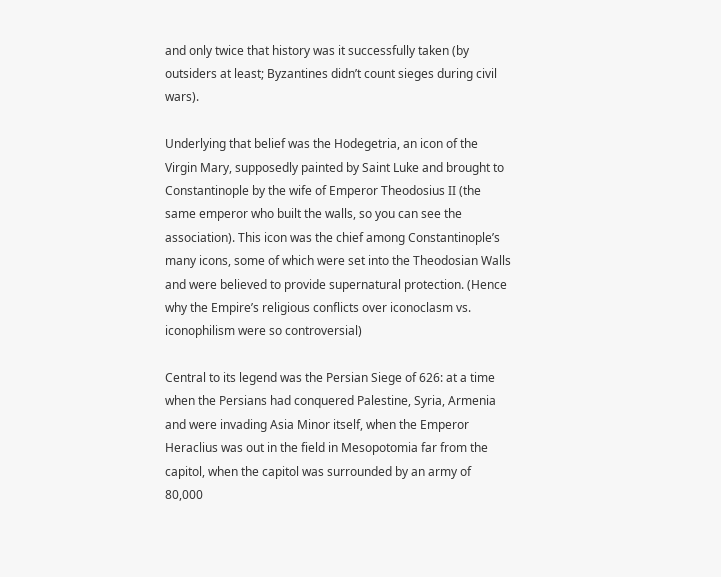and only twice that history was it successfully taken (by outsiders at least; Byzantines didn’t count sieges during civil wars).

Underlying that belief was the Hodegetria, an icon of the Virgin Mary, supposedly painted by Saint Luke and brought to Constantinople by the wife of Emperor Theodosius II (the same emperor who built the walls, so you can see the association). This icon was the chief among Constantinople’s many icons, some of which were set into the Theodosian Walls and were believed to provide supernatural protection. (Hence why the Empire’s religious conflicts over iconoclasm vs. iconophilism were so controversial)

Central to its legend was the Persian Siege of 626: at a time when the Persians had conquered Palestine, Syria, Armenia and were invading Asia Minor itself, when the Emperor Heraclius was out in the field in Mesopotomia far from the capitol, when the capitol was surrounded by an army of 80,000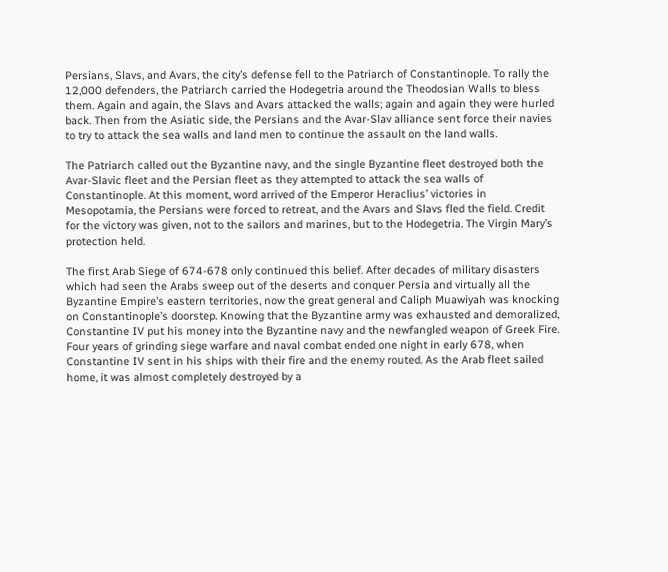Persians, Slavs, and Avars, the city’s defense fell to the Patriarch of Constantinople. To rally the 12,000 defenders, the Patriarch carried the Hodegetria around the Theodosian Walls to bless them. Again and again, the Slavs and Avars attacked the walls; again and again they were hurled back. Then from the Asiatic side, the Persians and the Avar-Slav alliance sent force their navies to try to attack the sea walls and land men to continue the assault on the land walls.

The Patriarch called out the Byzantine navy, and the single Byzantine fleet destroyed both the Avar-Slavic fleet and the Persian fleet as they attempted to attack the sea walls of Constantinople. At this moment, word arrived of the Emperor Heraclius’ victories in Mesopotamia, the Persians were forced to retreat, and the Avars and Slavs fled the field. Credit for the victory was given, not to the sailors and marines, but to the Hodegetria. The Virgin Mary’s protection held.

The first Arab Siege of 674-678 only continued this belief. After decades of military disasters which had seen the Arabs sweep out of the deserts and conquer Persia and virtually all the Byzantine Empire’s eastern territories, now the great general and Caliph Muawiyah was knocking on Constantinople’s doorstep. Knowing that the Byzantine army was exhausted and demoralized, Constantine IV put his money into the Byzantine navy and the newfangled weapon of Greek Fire. Four years of grinding siege warfare and naval combat ended one night in early 678, when Constantine IV sent in his ships with their fire and the enemy routed. As the Arab fleet sailed home, it was almost completely destroyed by a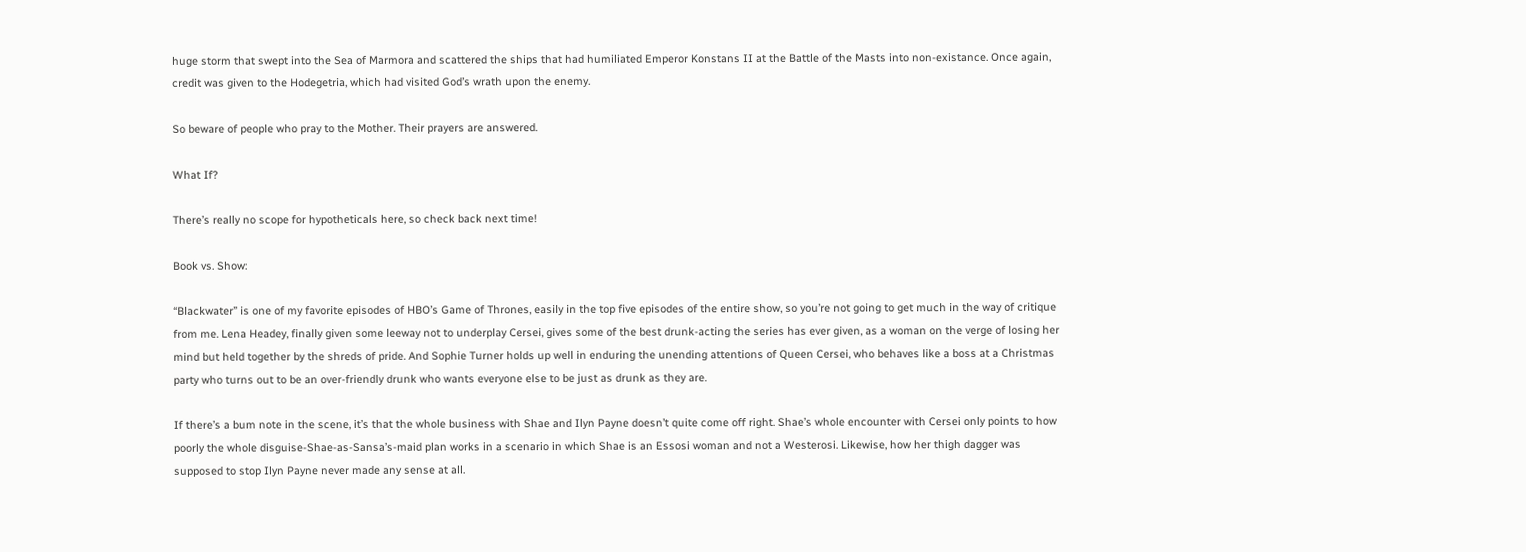huge storm that swept into the Sea of Marmora and scattered the ships that had humiliated Emperor Konstans II at the Battle of the Masts into non-existance. Once again, credit was given to the Hodegetria, which had visited God’s wrath upon the enemy.

So beware of people who pray to the Mother. Their prayers are answered.

What If?

There’s really no scope for hypotheticals here, so check back next time!

Book vs. Show:

“Blackwater” is one of my favorite episodes of HBO’s Game of Thrones, easily in the top five episodes of the entire show, so you’re not going to get much in the way of critique from me. Lena Headey, finally given some leeway not to underplay Cersei, gives some of the best drunk-acting the series has ever given, as a woman on the verge of losing her mind but held together by the shreds of pride. And Sophie Turner holds up well in enduring the unending attentions of Queen Cersei, who behaves like a boss at a Christmas party who turns out to be an over-friendly drunk who wants everyone else to be just as drunk as they are.

If there’s a bum note in the scene, it’s that the whole business with Shae and Ilyn Payne doesn’t quite come off right. Shae’s whole encounter with Cersei only points to how poorly the whole disguise-Shae-as-Sansa’s-maid plan works in a scenario in which Shae is an Essosi woman and not a Westerosi. Likewise, how her thigh dagger was supposed to stop Ilyn Payne never made any sense at all.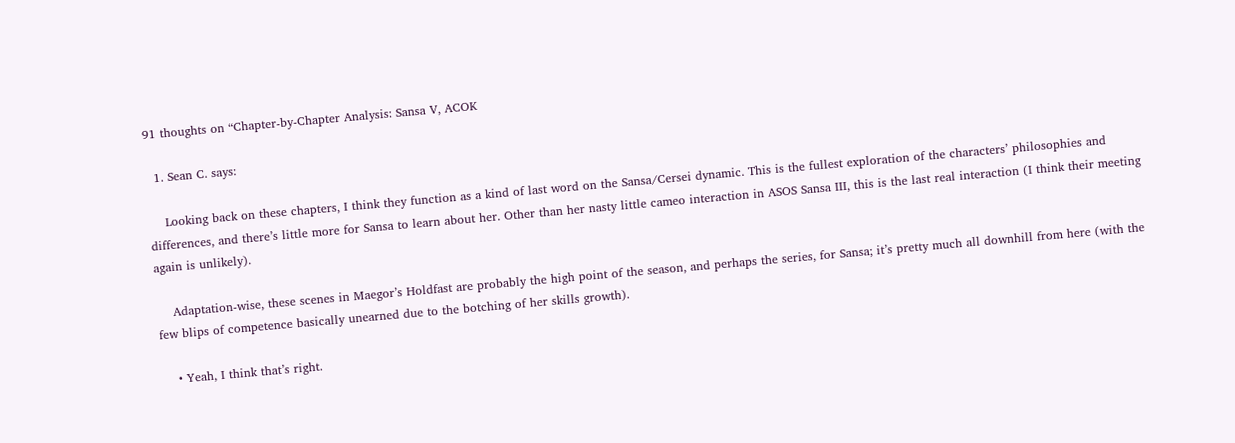91 thoughts on “Chapter-by-Chapter Analysis: Sansa V, ACOK

  1. Sean C. says:

    Looking back on these chapters, I think they function as a kind of last word on the Sansa/Cersei dynamic. This is the fullest exploration of the characters’ philosophies and differences, and there’s little more for Sansa to learn about her. Other than her nasty little cameo interaction in ASOS Sansa III, this is the last real interaction (I think their meeting again is unlikely).

    Adaptation-wise, these scenes in Maegor’s Holdfast are probably the high point of the season, and perhaps the series, for Sansa; it’s pretty much all downhill from here (with the few blips of competence basically unearned due to the botching of her skills growth).

    • Yeah, I think that’s right.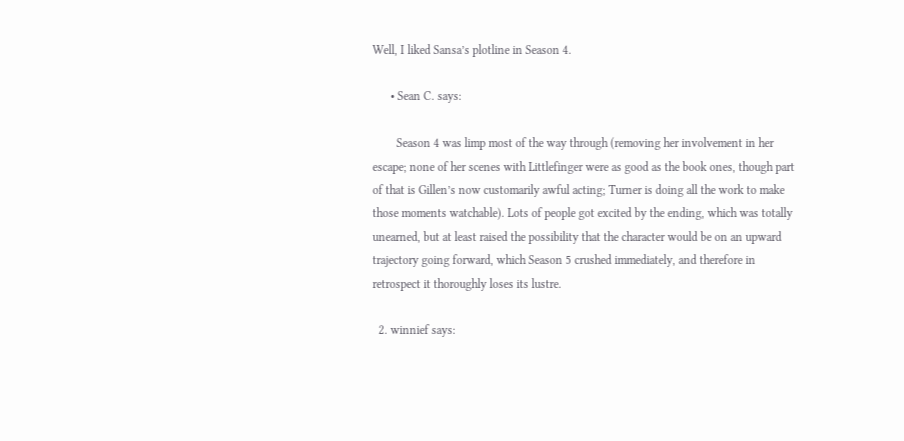Well, I liked Sansa’s plotline in Season 4.

      • Sean C. says:

        Season 4 was limp most of the way through (removing her involvement in her escape; none of her scenes with Littlefinger were as good as the book ones, though part of that is Gillen’s now customarily awful acting; Turner is doing all the work to make those moments watchable). Lots of people got excited by the ending, which was totally unearned, but at least raised the possibility that the character would be on an upward trajectory going forward, which Season 5 crushed immediately, and therefore in retrospect it thoroughly loses its lustre.

  2. winnief says: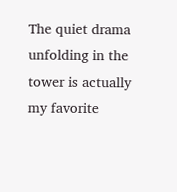The quiet drama unfolding in the tower is actually my favorite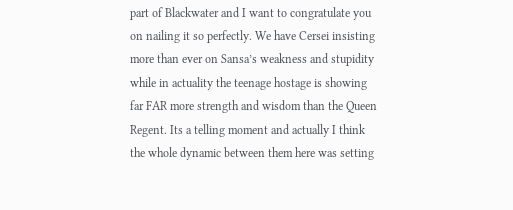part of Blackwater and I want to congratulate you on nailing it so perfectly. We have Cersei insisting more than ever on Sansa’s weakness and stupidity while in actuality the teenage hostage is showing far FAR more strength and wisdom than the Queen Regent. Its a telling moment and actually I think the whole dynamic between them here was setting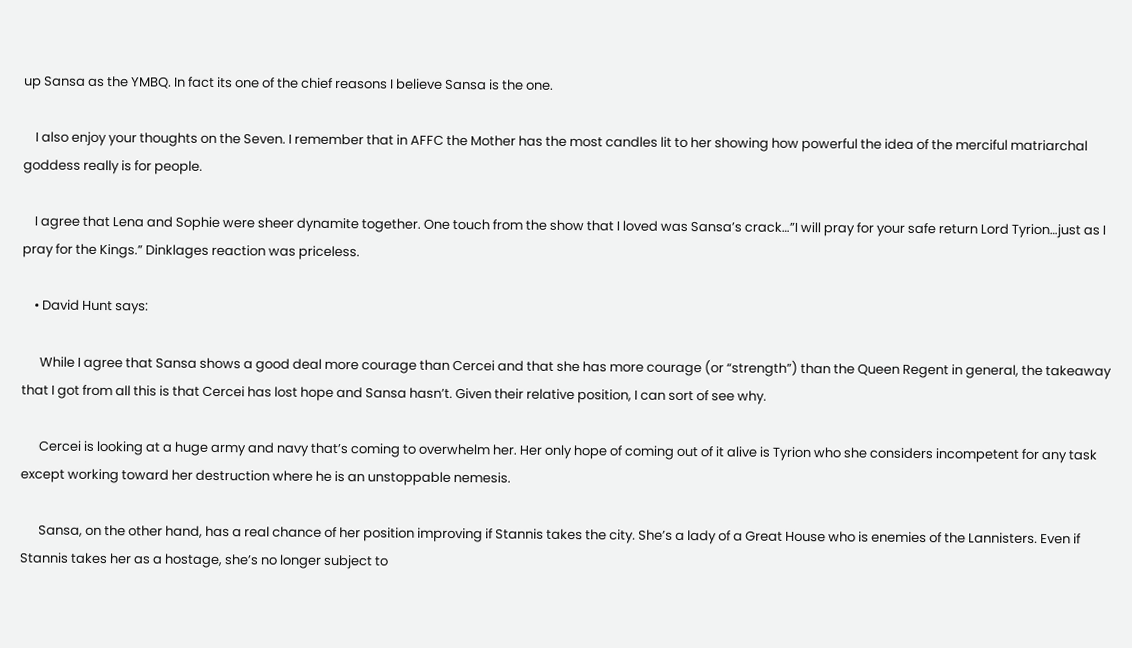up Sansa as the YMBQ. In fact its one of the chief reasons I believe Sansa is the one.

    I also enjoy your thoughts on the Seven. I remember that in AFFC the Mother has the most candles lit to her showing how powerful the idea of the merciful matriarchal goddess really is for people.

    I agree that Lena and Sophie were sheer dynamite together. One touch from the show that I loved was Sansa’s crack…”I will pray for your safe return Lord Tyrion…just as I pray for the Kings.” Dinklages reaction was priceless.

    • David Hunt says:

      While I agree that Sansa shows a good deal more courage than Cercei and that she has more courage (or “strength”) than the Queen Regent in general, the takeaway that I got from all this is that Cercei has lost hope and Sansa hasn’t. Given their relative position, I can sort of see why.

      Cercei is looking at a huge army and navy that’s coming to overwhelm her. Her only hope of coming out of it alive is Tyrion who she considers incompetent for any task except working toward her destruction where he is an unstoppable nemesis.

      Sansa, on the other hand, has a real chance of her position improving if Stannis takes the city. She’s a lady of a Great House who is enemies of the Lannisters. Even if Stannis takes her as a hostage, she’s no longer subject to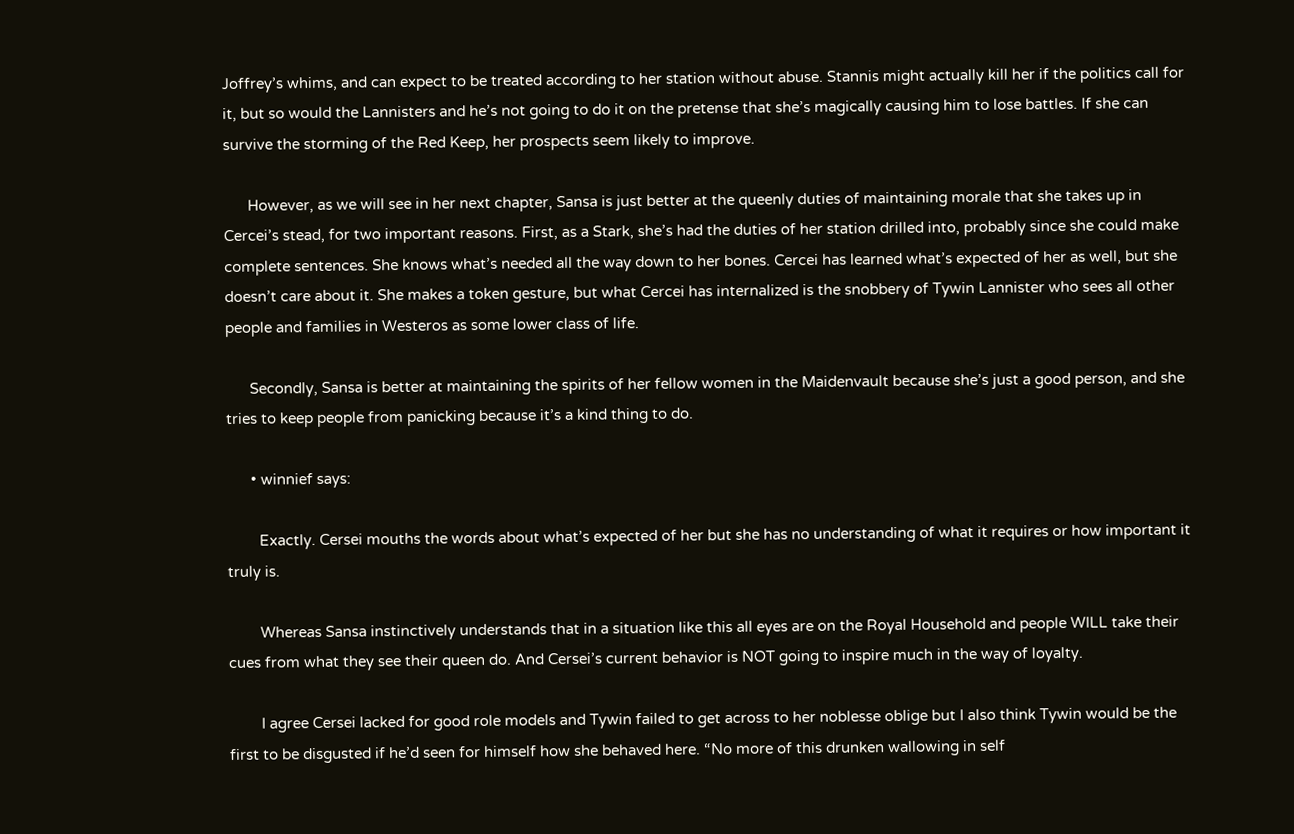Joffrey’s whims, and can expect to be treated according to her station without abuse. Stannis might actually kill her if the politics call for it, but so would the Lannisters and he’s not going to do it on the pretense that she’s magically causing him to lose battles. If she can survive the storming of the Red Keep, her prospects seem likely to improve.

      However, as we will see in her next chapter, Sansa is just better at the queenly duties of maintaining morale that she takes up in Cercei’s stead, for two important reasons. First, as a Stark, she’s had the duties of her station drilled into, probably since she could make complete sentences. She knows what’s needed all the way down to her bones. Cercei has learned what’s expected of her as well, but she doesn’t care about it. She makes a token gesture, but what Cercei has internalized is the snobbery of Tywin Lannister who sees all other people and families in Westeros as some lower class of life.

      Secondly, Sansa is better at maintaining the spirits of her fellow women in the Maidenvault because she’s just a good person, and she tries to keep people from panicking because it’s a kind thing to do.

      • winnief says:

        Exactly. Cersei mouths the words about what’s expected of her but she has no understanding of what it requires or how important it truly is.

        Whereas Sansa instinctively understands that in a situation like this all eyes are on the Royal Household and people WILL take their cues from what they see their queen do. And Cersei’s current behavior is NOT going to inspire much in the way of loyalty.

        I agree Cersei lacked for good role models and Tywin failed to get across to her noblesse oblige but I also think Tywin would be the first to be disgusted if he’d seen for himself how she behaved here. “No more of this drunken wallowing in self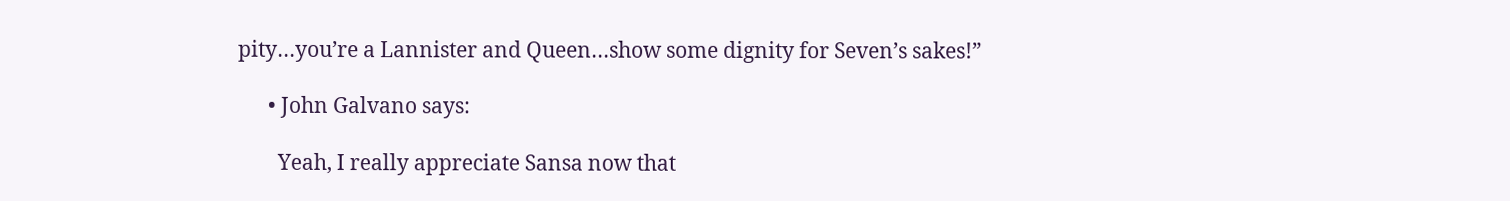pity…you’re a Lannister and Queen…show some dignity for Seven’s sakes!”

      • John Galvano says:

        Yeah, I really appreciate Sansa now that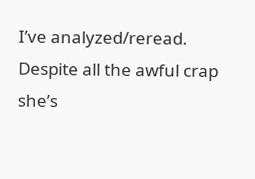I’ve analyzed/reread. Despite all the awful crap she’s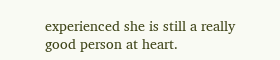experienced she is still a really good person at heart.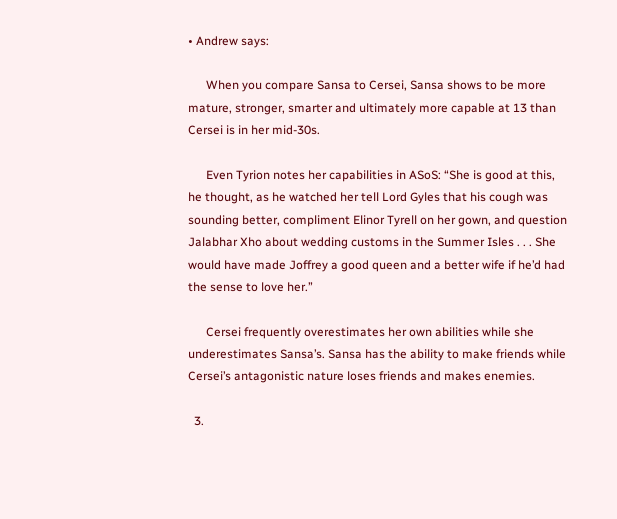• Andrew says:

      When you compare Sansa to Cersei, Sansa shows to be more mature, stronger, smarter and ultimately more capable at 13 than Cersei is in her mid-30s.

      Even Tyrion notes her capabilities in ASoS: “She is good at this, he thought, as he watched her tell Lord Gyles that his cough was sounding better, compliment Elinor Tyrell on her gown, and question Jalabhar Xho about wedding customs in the Summer Isles . . . She would have made Joffrey a good queen and a better wife if he’d had the sense to love her.”

      Cersei frequently overestimates her own abilities while she underestimates Sansa’s. Sansa has the ability to make friends while Cersei’s antagonistic nature loses friends and makes enemies.

  3.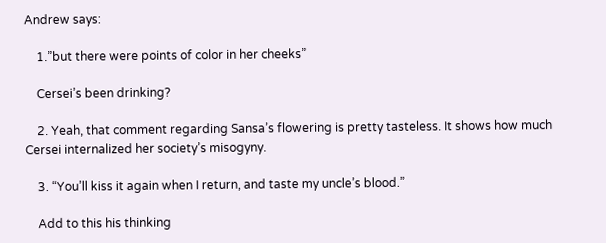Andrew says:

    1.”but there were points of color in her cheeks”

    Cersei’s been drinking?

    2. Yeah, that comment regarding Sansa’s flowering is pretty tasteless. It shows how much Cersei internalized her society’s misogyny.

    3. “You’ll kiss it again when I return, and taste my uncle’s blood.”

    Add to this his thinking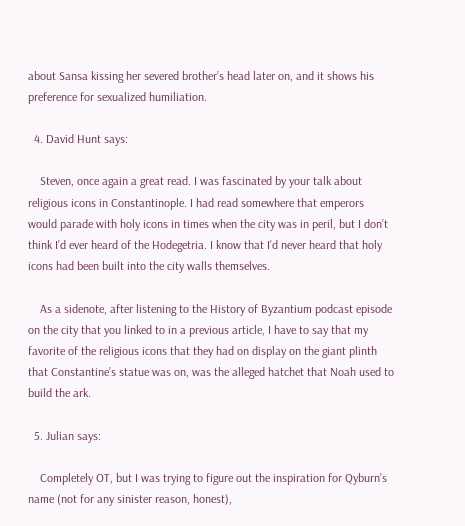about Sansa kissing her severed brother’s head later on, and it shows his preference for sexualized humiliation.

  4. David Hunt says:

    Steven, once again a great read. I was fascinated by your talk about religious icons in Constantinople. I had read somewhere that emperors would parade with holy icons in times when the city was in peril, but I don’t think I’d ever heard of the Hodegetria. I know that I’d never heard that holy icons had been built into the city walls themselves.

    As a sidenote, after listening to the History of Byzantium podcast episode on the city that you linked to in a previous article, I have to say that my favorite of the religious icons that they had on display on the giant plinth that Constantine’s statue was on, was the alleged hatchet that Noah used to build the ark.

  5. Julian says:

    Completely OT, but I was trying to figure out the inspiration for Qyburn’s name (not for any sinister reason, honest),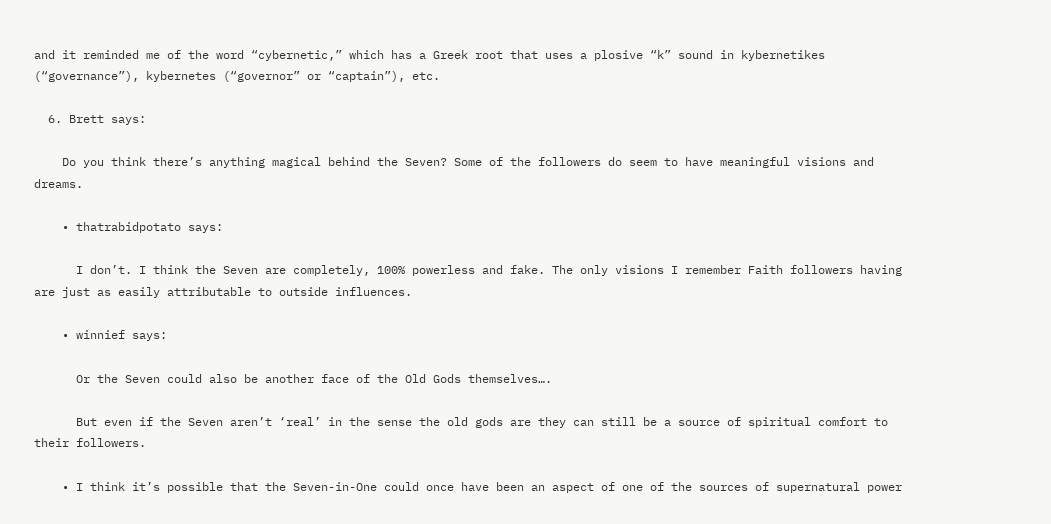and it reminded me of the word “cybernetic,” which has a Greek root that uses a plosive “k” sound in kybernetikes (“governance”), kybernetes (“governor” or “captain”), etc.

  6. Brett says:

    Do you think there’s anything magical behind the Seven? Some of the followers do seem to have meaningful visions and dreams.

    • thatrabidpotato says:

      I don’t. I think the Seven are completely, 100% powerless and fake. The only visions I remember Faith followers having are just as easily attributable to outside influences.

    • winnief says:

      Or the Seven could also be another face of the Old Gods themselves….

      But even if the Seven aren’t ‘real’ in the sense the old gods are they can still be a source of spiritual comfort to their followers.

    • I think it’s possible that the Seven-in-One could once have been an aspect of one of the sources of supernatural power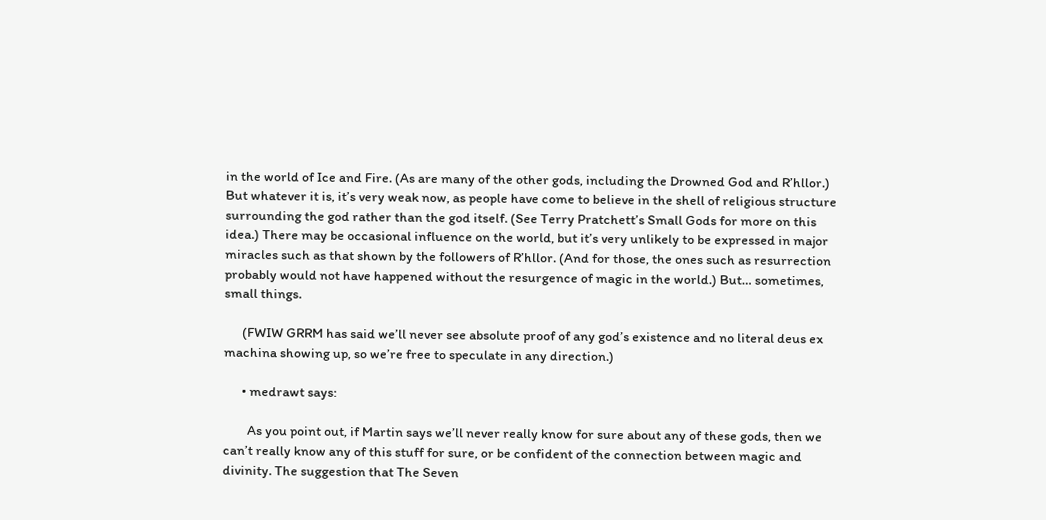in the world of Ice and Fire. (As are many of the other gods, including the Drowned God and R’hllor.) But whatever it is, it’s very weak now, as people have come to believe in the shell of religious structure surrounding the god rather than the god itself. (See Terry Pratchett’s Small Gods for more on this idea.) There may be occasional influence on the world, but it’s very unlikely to be expressed in major miracles such as that shown by the followers of R’hllor. (And for those, the ones such as resurrection probably would not have happened without the resurgence of magic in the world.) But… sometimes, small things.

      (FWIW GRRM has said we’ll never see absolute proof of any god’s existence and no literal deus ex machina showing up, so we’re free to speculate in any direction.)

      • medrawt says:

        As you point out, if Martin says we’ll never really know for sure about any of these gods, then we can’t really know any of this stuff for sure, or be confident of the connection between magic and divinity. The suggestion that The Seven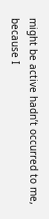might be active hadn’t occurred to me, because I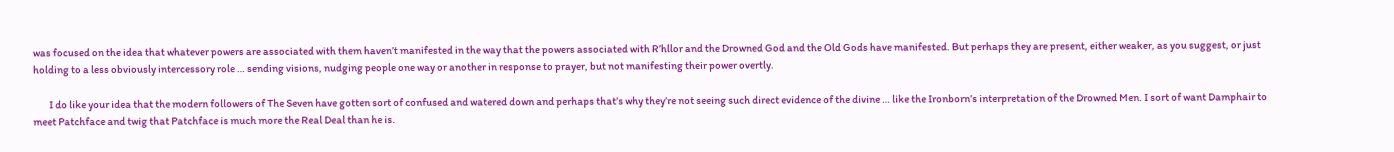was focused on the idea that whatever powers are associated with them haven’t manifested in the way that the powers associated with R’hllor and the Drowned God and the Old Gods have manifested. But perhaps they are present, either weaker, as you suggest, or just holding to a less obviously intercessory role … sending visions, nudging people one way or another in response to prayer, but not manifesting their power overtly.

        I do like your idea that the modern followers of The Seven have gotten sort of confused and watered down and perhaps that’s why they’re not seeing such direct evidence of the divine … like the Ironborn’s interpretation of the Drowned Men. I sort of want Damphair to meet Patchface and twig that Patchface is much more the Real Deal than he is.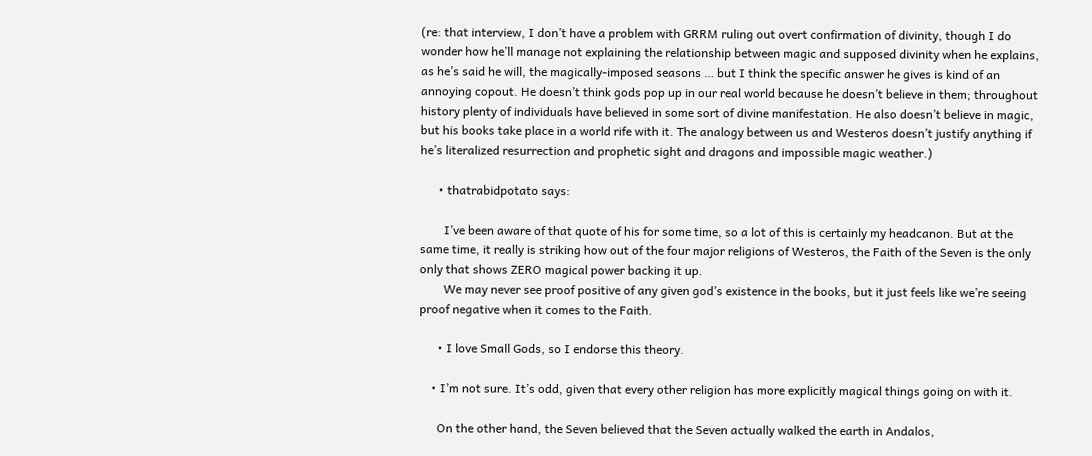(re: that interview, I don’t have a problem with GRRM ruling out overt confirmation of divinity, though I do wonder how he’ll manage not explaining the relationship between magic and supposed divinity when he explains, as he’s said he will, the magically-imposed seasons … but I think the specific answer he gives is kind of an annoying copout. He doesn’t think gods pop up in our real world because he doesn’t believe in them; throughout history plenty of individuals have believed in some sort of divine manifestation. He also doesn’t believe in magic, but his books take place in a world rife with it. The analogy between us and Westeros doesn’t justify anything if he’s literalized resurrection and prophetic sight and dragons and impossible magic weather.)

      • thatrabidpotato says:

        I’ve been aware of that quote of his for some time, so a lot of this is certainly my headcanon. But at the same time, it really is striking how out of the four major religions of Westeros, the Faith of the Seven is the only only that shows ZERO magical power backing it up.
        We may never see proof positive of any given god’s existence in the books, but it just feels like we’re seeing proof negative when it comes to the Faith.

      • I love Small Gods, so I endorse this theory.

    • I’m not sure. It’s odd, given that every other religion has more explicitly magical things going on with it.

      On the other hand, the Seven believed that the Seven actually walked the earth in Andalos,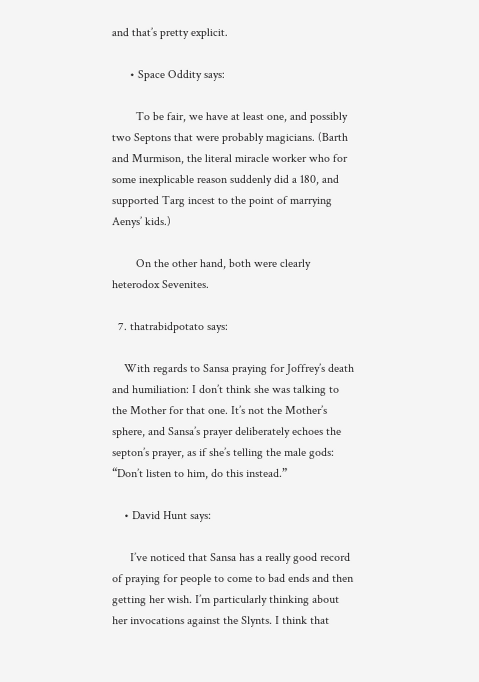and that’s pretty explicit.

      • Space Oddity says:

        To be fair, we have at least one, and possibly two Septons that were probably magicians. (Barth and Murmison, the literal miracle worker who for some inexplicable reason suddenly did a 180, and supported Targ incest to the point of marrying Aenys’ kids.)

        On the other hand, both were clearly heterodox Sevenites.

  7. thatrabidpotato says:

    With regards to Sansa praying for Joffrey’s death and humiliation: I don’t think she was talking to the Mother for that one. It’s not the Mother’s sphere, and Sansa’s prayer deliberately echoes the septon’s prayer, as if she’s telling the male gods: “Don’t listen to him, do this instead.”

    • David Hunt says:

      I’ve noticed that Sansa has a really good record of praying for people to come to bad ends and then getting her wish. I’m particularly thinking about her invocations against the Slynts. I think that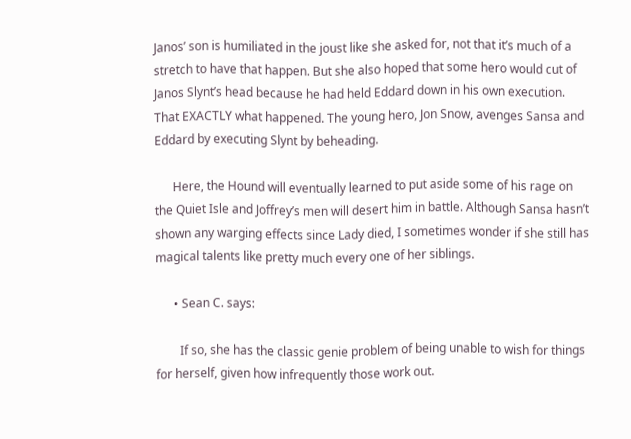Janos’ son is humiliated in the joust like she asked for, not that it’s much of a stretch to have that happen. But she also hoped that some hero would cut of Janos Slynt’s head because he had held Eddard down in his own execution. That EXACTLY what happened. The young hero, Jon Snow, avenges Sansa and Eddard by executing Slynt by beheading.

      Here, the Hound will eventually learned to put aside some of his rage on the Quiet Isle and Joffrey’s men will desert him in battle. Although Sansa hasn’t shown any warging effects since Lady died, I sometimes wonder if she still has magical talents like pretty much every one of her siblings.

      • Sean C. says:

        If so, she has the classic genie problem of being unable to wish for things for herself, given how infrequently those work out.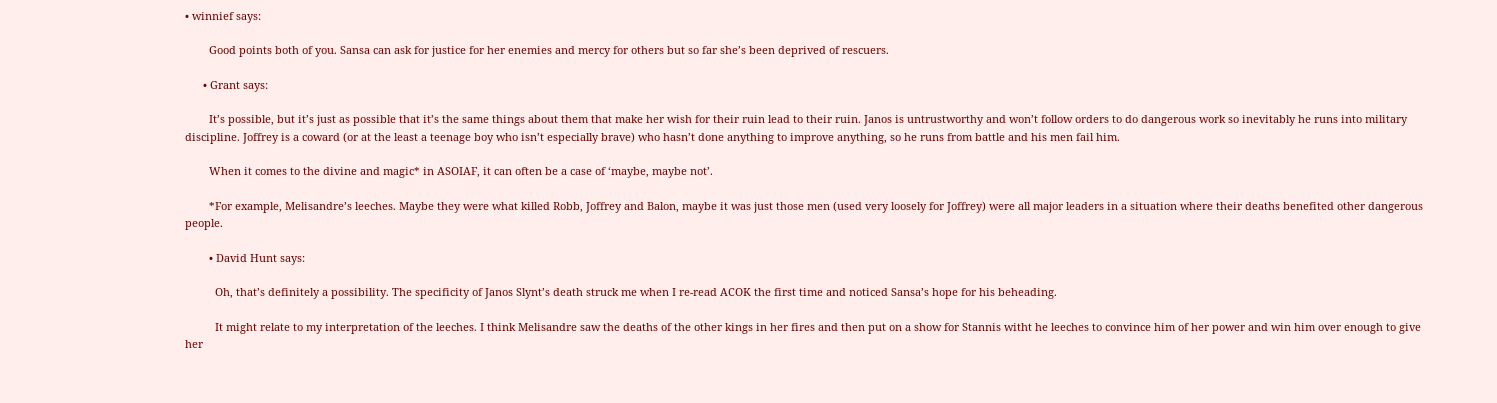• winnief says:

        Good points both of you. Sansa can ask for justice for her enemies and mercy for others but so far she’s been deprived of rescuers.

      • Grant says:

        It’s possible, but it’s just as possible that it’s the same things about them that make her wish for their ruin lead to their ruin. Janos is untrustworthy and won’t follow orders to do dangerous work so inevitably he runs into military discipline. Joffrey is a coward (or at the least a teenage boy who isn’t especially brave) who hasn’t done anything to improve anything, so he runs from battle and his men fail him.

        When it comes to the divine and magic* in ASOIAF, it can often be a case of ‘maybe, maybe not’.

        *For example, Melisandre’s leeches. Maybe they were what killed Robb, Joffrey and Balon, maybe it was just those men (used very loosely for Joffrey) were all major leaders in a situation where their deaths benefited other dangerous people.

        • David Hunt says:

          Oh, that’s definitely a possibility. The specificity of Janos Slynt’s death struck me when I re-read ACOK the first time and noticed Sansa’s hope for his beheading.

          It might relate to my interpretation of the leeches. I think Melisandre saw the deaths of the other kings in her fires and then put on a show for Stannis witht he leeches to convince him of her power and win him over enough to give her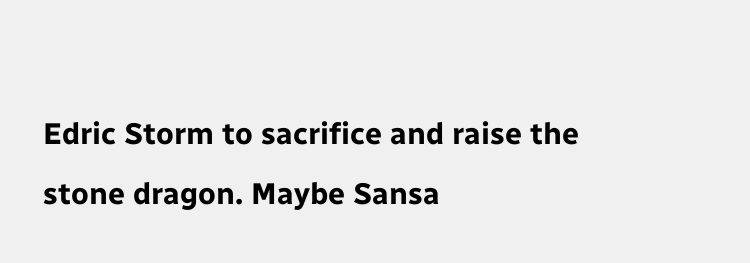Edric Storm to sacrifice and raise the stone dragon. Maybe Sansa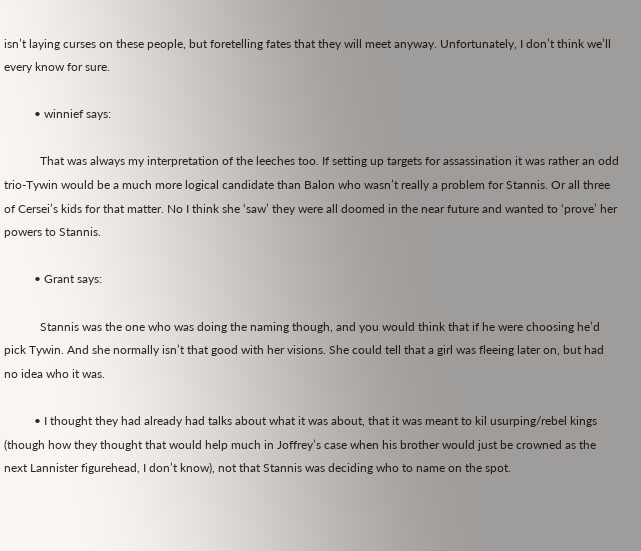isn’t laying curses on these people, but foretelling fates that they will meet anyway. Unfortunately, I don’t think we’ll every know for sure.

          • winnief says:

            That was always my interpretation of the leeches too. If setting up targets for assassination it was rather an odd trio-Tywin would be a much more logical candidate than Balon who wasn’t really a problem for Stannis. Or all three of Cersei’s kids for that matter. No I think she ‘saw’ they were all doomed in the near future and wanted to ‘prove’ her powers to Stannis.

          • Grant says:

            Stannis was the one who was doing the naming though, and you would think that if he were choosing he’d pick Tywin. And she normally isn’t that good with her visions. She could tell that a girl was fleeing later on, but had no idea who it was.

          • I thought they had already had talks about what it was about, that it was meant to kil usurping/rebel kings (though how they thought that would help much in Joffrey’s case when his brother would just be crowned as the next Lannister figurehead, I don’t know), not that Stannis was deciding who to name on the spot.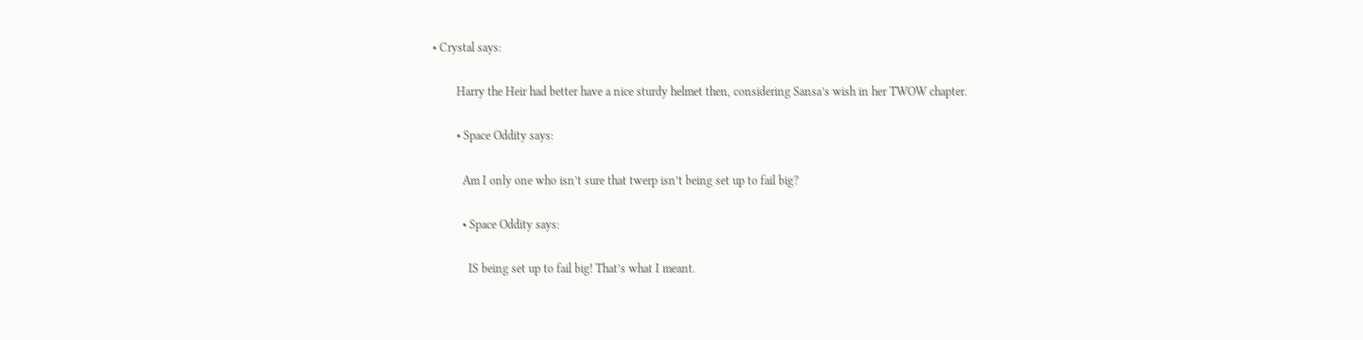• Crystal says:

        Harry the Heir had better have a nice sturdy helmet then, considering Sansa’s wish in her TWOW chapter.

        • Space Oddity says:

          Am I only one who isn’t sure that twerp isn’t being set up to fail big?

          • Space Oddity says:

            IS being set up to fail big! That’s what I meant.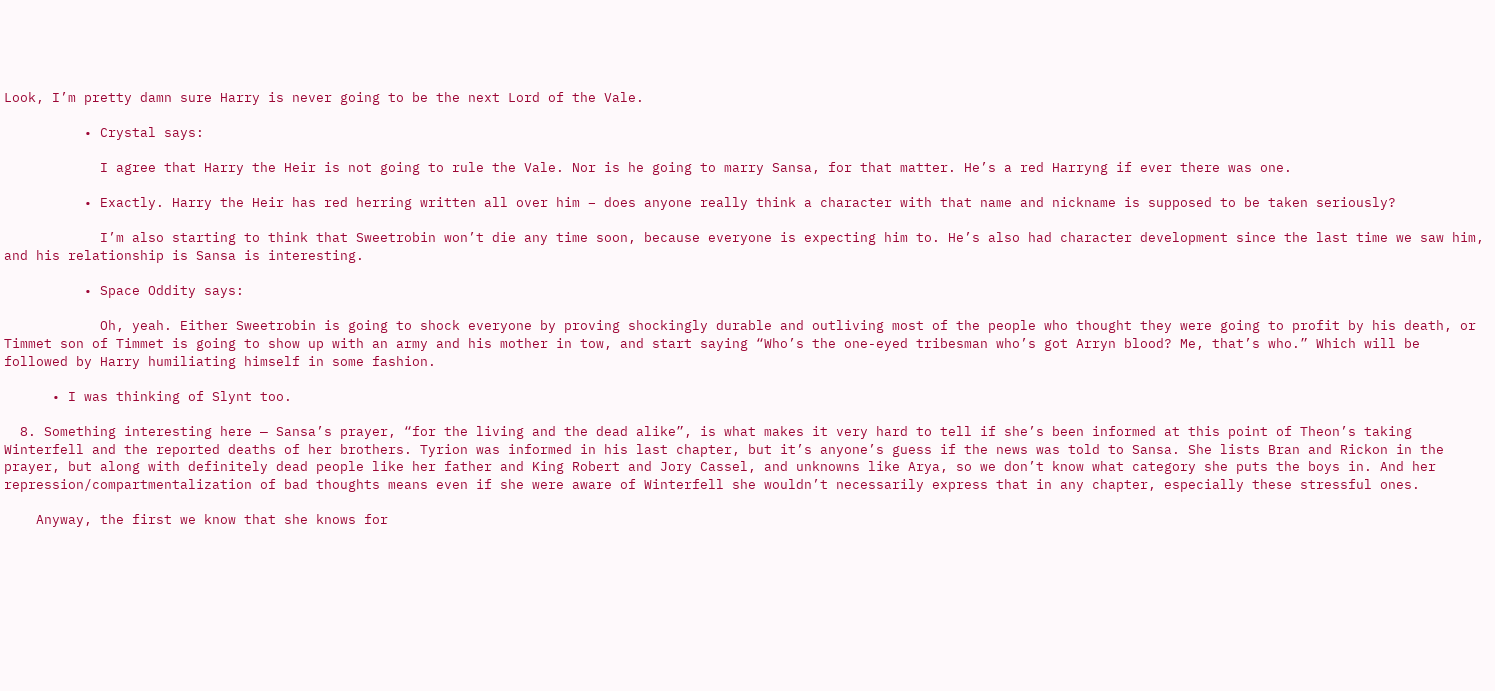Look, I’m pretty damn sure Harry is never going to be the next Lord of the Vale.

          • Crystal says:

            I agree that Harry the Heir is not going to rule the Vale. Nor is he going to marry Sansa, for that matter. He’s a red Harryng if ever there was one.

          • Exactly. Harry the Heir has red herring written all over him – does anyone really think a character with that name and nickname is supposed to be taken seriously?

            I’m also starting to think that Sweetrobin won’t die any time soon, because everyone is expecting him to. He’s also had character development since the last time we saw him, and his relationship is Sansa is interesting.

          • Space Oddity says:

            Oh, yeah. Either Sweetrobin is going to shock everyone by proving shockingly durable and outliving most of the people who thought they were going to profit by his death, or Timmet son of Timmet is going to show up with an army and his mother in tow, and start saying “Who’s the one-eyed tribesman who’s got Arryn blood? Me, that’s who.” Which will be followed by Harry humiliating himself in some fashion.

      • I was thinking of Slynt too.

  8. Something interesting here — Sansa’s prayer, “for the living and the dead alike”, is what makes it very hard to tell if she’s been informed at this point of Theon’s taking Winterfell and the reported deaths of her brothers. Tyrion was informed in his last chapter, but it’s anyone’s guess if the news was told to Sansa. She lists Bran and Rickon in the prayer, but along with definitely dead people like her father and King Robert and Jory Cassel, and unknowns like Arya, so we don’t know what category she puts the boys in. And her repression/compartmentalization of bad thoughts means even if she were aware of Winterfell she wouldn’t necessarily express that in any chapter, especially these stressful ones.

    Anyway, the first we know that she knows for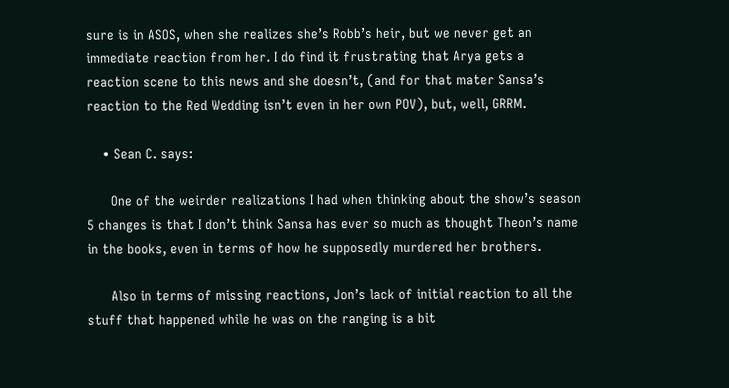sure is in ASOS, when she realizes she’s Robb’s heir, but we never get an immediate reaction from her. I do find it frustrating that Arya gets a reaction scene to this news and she doesn’t, (and for that mater Sansa’s reaction to the Red Wedding isn’t even in her own POV), but, well, GRRM.

    • Sean C. says:

      One of the weirder realizations I had when thinking about the show’s season 5 changes is that I don’t think Sansa has ever so much as thought Theon’s name in the books, even in terms of how he supposedly murdered her brothers.

      Also in terms of missing reactions, Jon’s lack of initial reaction to all the stuff that happened while he was on the ranging is a bit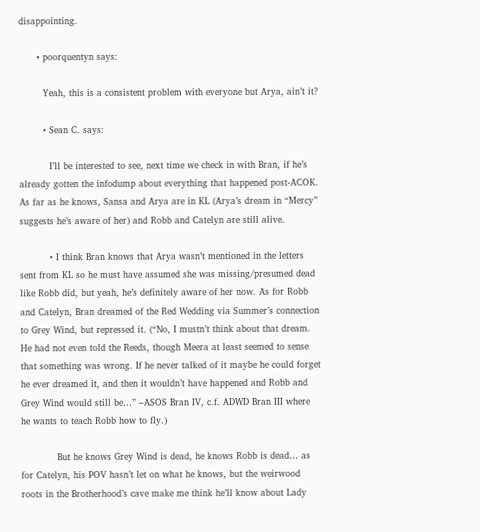disappointing.

      • poorquentyn says:

        Yeah, this is a consistent problem with everyone but Arya, ain’t it?

        • Sean C. says:

          I’ll be interested to see, next time we check in with Bran, if he’s already gotten the infodump about everything that happened post-ACOK. As far as he knows, Sansa and Arya are in KL (Arya’s dream in “Mercy” suggests he’s aware of her) and Robb and Catelyn are still alive.

          • I think Bran knows that Arya wasn’t mentioned in the letters sent from KL so he must have assumed she was missing/presumed dead like Robb did, but yeah, he’s definitely aware of her now. As for Robb and Catelyn, Bran dreamed of the Red Wedding via Summer’s connection to Grey Wind, but repressed it. (“No, I mustn’t think about that dream. He had not even told the Reeds, though Meera at least seemed to sense that something was wrong. If he never talked of it maybe he could forget he ever dreamed it, and then it wouldn’t have happened and Robb and Grey Wind would still be…” –ASOS Bran IV, c.f. ADWD Bran III where he wants to teach Robb how to fly.)

            But he knows Grey Wind is dead, he knows Robb is dead… as for Catelyn, his POV hasn’t let on what he knows, but the weirwood roots in the Brotherhood’s cave make me think he’ll know about Lady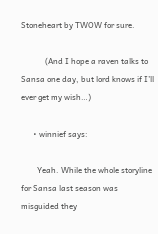Stoneheart by TWOW for sure.

            (And I hope a raven talks to Sansa one day, but lord knows if I’ll ever get my wish…)

      • winnief says:

        Yeah. While the whole storyline for Sansa last season was misguided they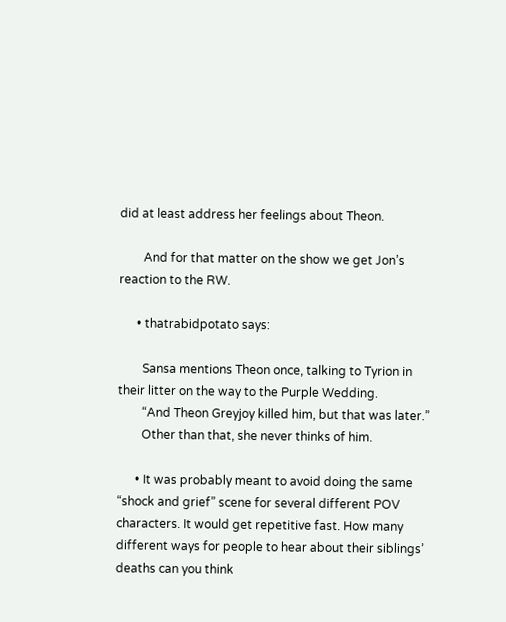did at least address her feelings about Theon.

        And for that matter on the show we get Jon’s reaction to the RW.

      • thatrabidpotato says:

        Sansa mentions Theon once, talking to Tyrion in their litter on the way to the Purple Wedding.
        “And Theon Greyjoy killed him, but that was later.”
        Other than that, she never thinks of him.

      • It was probably meant to avoid doing the same “shock and grief” scene for several different POV characters. It would get repetitive fast. How many different ways for people to hear about their siblings’ deaths can you think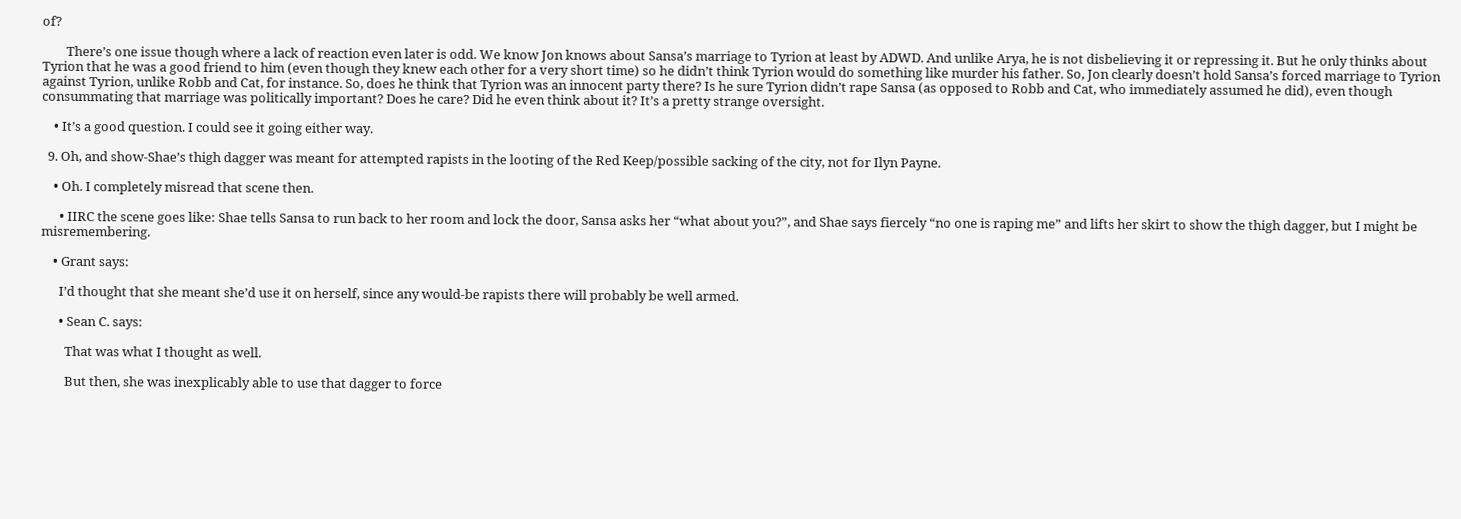of?

        There’s one issue though where a lack of reaction even later is odd. We know Jon knows about Sansa’s marriage to Tyrion at least by ADWD. And unlike Arya, he is not disbelieving it or repressing it. But he only thinks about Tyrion that he was a good friend to him (even though they knew each other for a very short time) so he didn’t think Tyrion would do something like murder his father. So, Jon clearly doesn’t hold Sansa’s forced marriage to Tyrion against Tyrion, unlike Robb and Cat, for instance. So, does he think that Tyrion was an innocent party there? Is he sure Tyrion didn’t rape Sansa (as opposed to Robb and Cat, who immediately assumed he did), even though consummating that marriage was politically important? Does he care? Did he even think about it? It’s a pretty strange oversight.

    • It’s a good question. I could see it going either way.

  9. Oh, and show-Shae’s thigh dagger was meant for attempted rapists in the looting of the Red Keep/possible sacking of the city, not for Ilyn Payne.

    • Oh. I completely misread that scene then.

      • IIRC the scene goes like: Shae tells Sansa to run back to her room and lock the door, Sansa asks her “what about you?”, and Shae says fiercely “no one is raping me” and lifts her skirt to show the thigh dagger, but I might be misremembering.

    • Grant says:

      I’d thought that she meant she’d use it on herself, since any would-be rapists there will probably be well armed.

      • Sean C. says:

        That was what I thought as well.

        But then, she was inexplicably able to use that dagger to force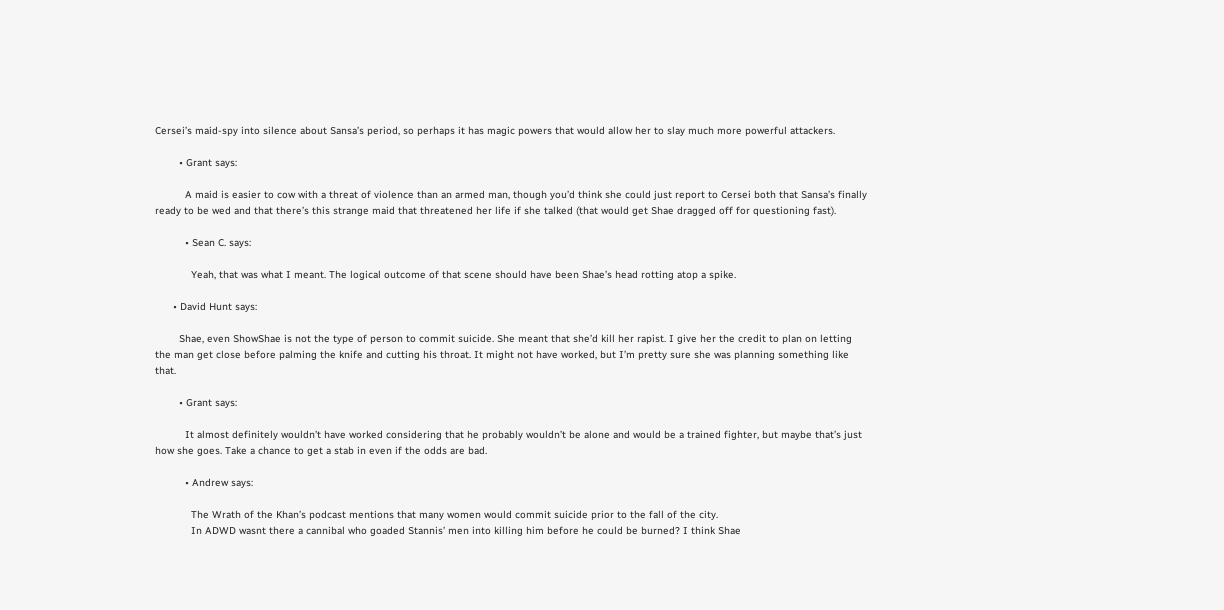Cersei’s maid-spy into silence about Sansa’s period, so perhaps it has magic powers that would allow her to slay much more powerful attackers.

        • Grant says:

          A maid is easier to cow with a threat of violence than an armed man, though you’d think she could just report to Cersei both that Sansa’s finally ready to be wed and that there’s this strange maid that threatened her life if she talked (that would get Shae dragged off for questioning fast).

          • Sean C. says:

            Yeah, that was what I meant. The logical outcome of that scene should have been Shae’s head rotting atop a spike.

      • David Hunt says:

        Shae, even ShowShae is not the type of person to commit suicide. She meant that she’d kill her rapist. I give her the credit to plan on letting the man get close before palming the knife and cutting his throat. It might not have worked, but I’m pretty sure she was planning something like that.

        • Grant says:

          It almost definitely wouldn’t have worked considering that he probably wouldn’t be alone and would be a trained fighter, but maybe that’s just how she goes. Take a chance to get a stab in even if the odds are bad.

          • Andrew says:

            The Wrath of the Khan’s podcast mentions that many women would commit suicide prior to the fall of the city.
            In ADWD wasnt there a cannibal who goaded Stannis’ men into killing him before he could be burned? I think Shae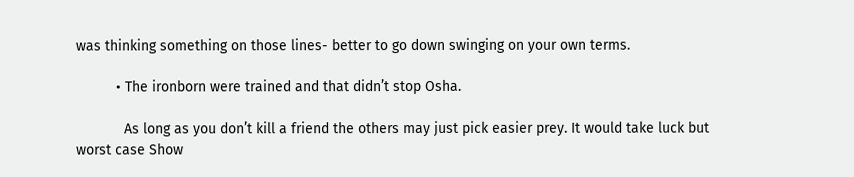was thinking something on those lines- better to go down swinging on your own terms.

          • The ironborn were trained and that didn’t stop Osha.

            As long as you don’t kill a friend the others may just pick easier prey. It would take luck but worst case Show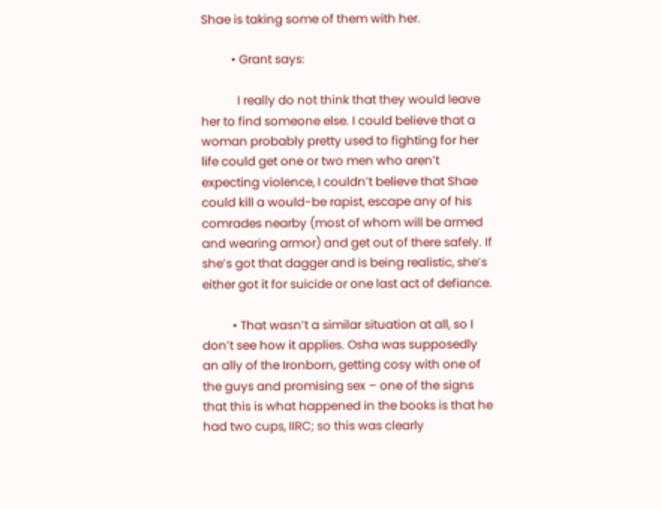Shae is taking some of them with her.

          • Grant says:

            I really do not think that they would leave her to find someone else. I could believe that a woman probably pretty used to fighting for her life could get one or two men who aren’t expecting violence, I couldn’t believe that Shae could kill a would-be rapist, escape any of his comrades nearby (most of whom will be armed and wearing armor) and get out of there safely. If she’s got that dagger and is being realistic, she’s either got it for suicide or one last act of defiance.

          • That wasn’t a similar situation at all, so I don’t see how it applies. Osha was supposedly an ally of the Ironborn, getting cosy with one of the guys and promising sex – one of the signs that this is what happened in the books is that he had two cups, IIRC; so this was clearly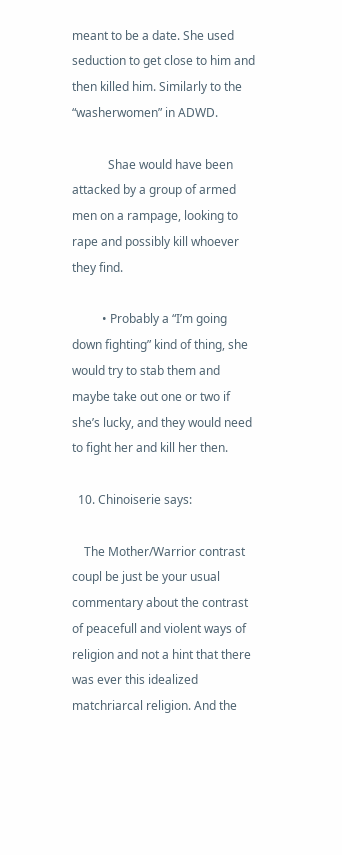meant to be a date. She used seduction to get close to him and then killed him. Similarly to the “washerwomen” in ADWD.

            Shae would have been attacked by a group of armed men on a rampage, looking to rape and possibly kill whoever they find.

          • Probably a “I’m going down fighting” kind of thing, she would try to stab them and maybe take out one or two if she’s lucky, and they would need to fight her and kill her then.

  10. Chinoiserie says:

    The Mother/Warrior contrast coupl be just be your usual commentary about the contrast of peacefull and violent ways of religion and not a hint that there was ever this idealized matchriarcal religion. And the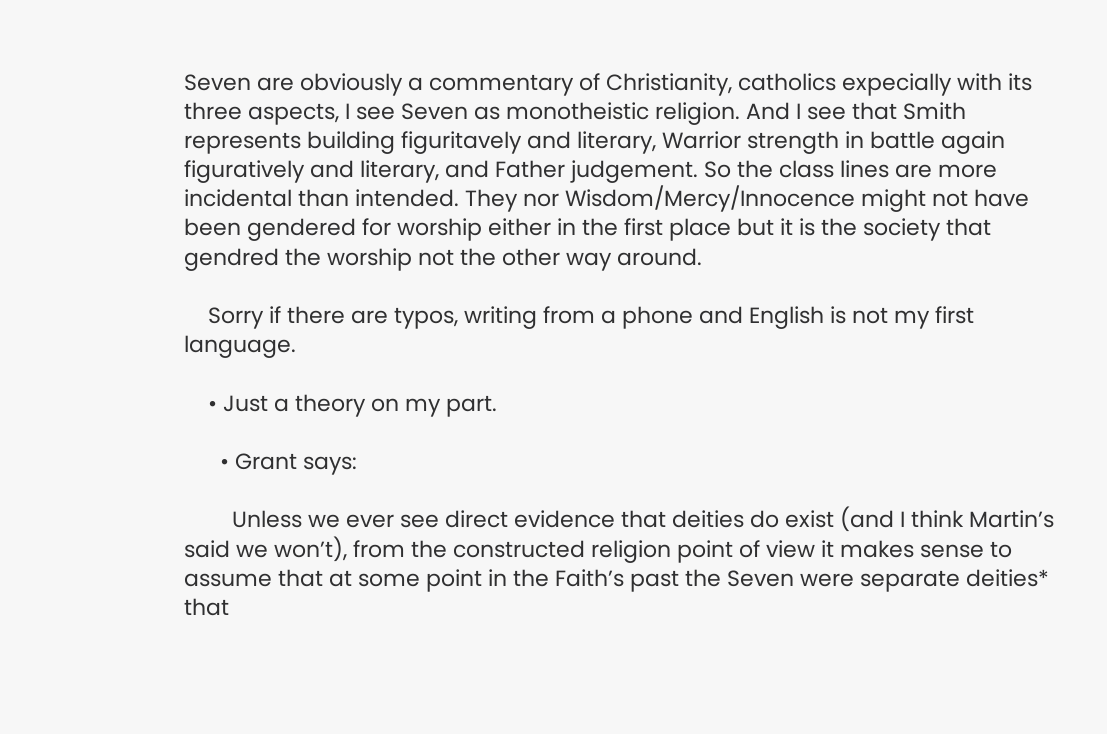Seven are obviously a commentary of Christianity, catholics expecially with its three aspects, I see Seven as monotheistic religion. And I see that Smith represents building figuritavely and literary, Warrior strength in battle again figuratively and literary, and Father judgement. So the class lines are more incidental than intended. They nor Wisdom/Mercy/Innocence might not have been gendered for worship either in the first place but it is the society that gendred the worship not the other way around.

    Sorry if there are typos, writing from a phone and English is not my first language.

    • Just a theory on my part.

      • Grant says:

        Unless we ever see direct evidence that deities do exist (and I think Martin’s said we won’t), from the constructed religion point of view it makes sense to assume that at some point in the Faith’s past the Seven were separate deities* that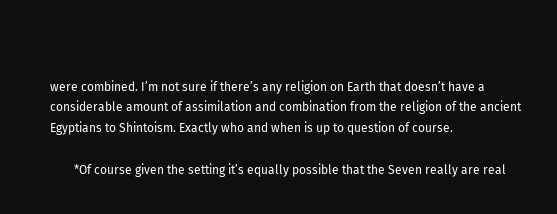were combined. I’m not sure if there’s any religion on Earth that doesn’t have a considerable amount of assimilation and combination from the religion of the ancient Egyptians to Shintoism. Exactly who and when is up to question of course.

        *Of course given the setting it’s equally possible that the Seven really are real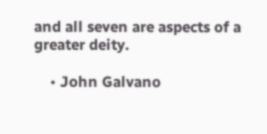and all seven are aspects of a greater deity.

    • John Galvano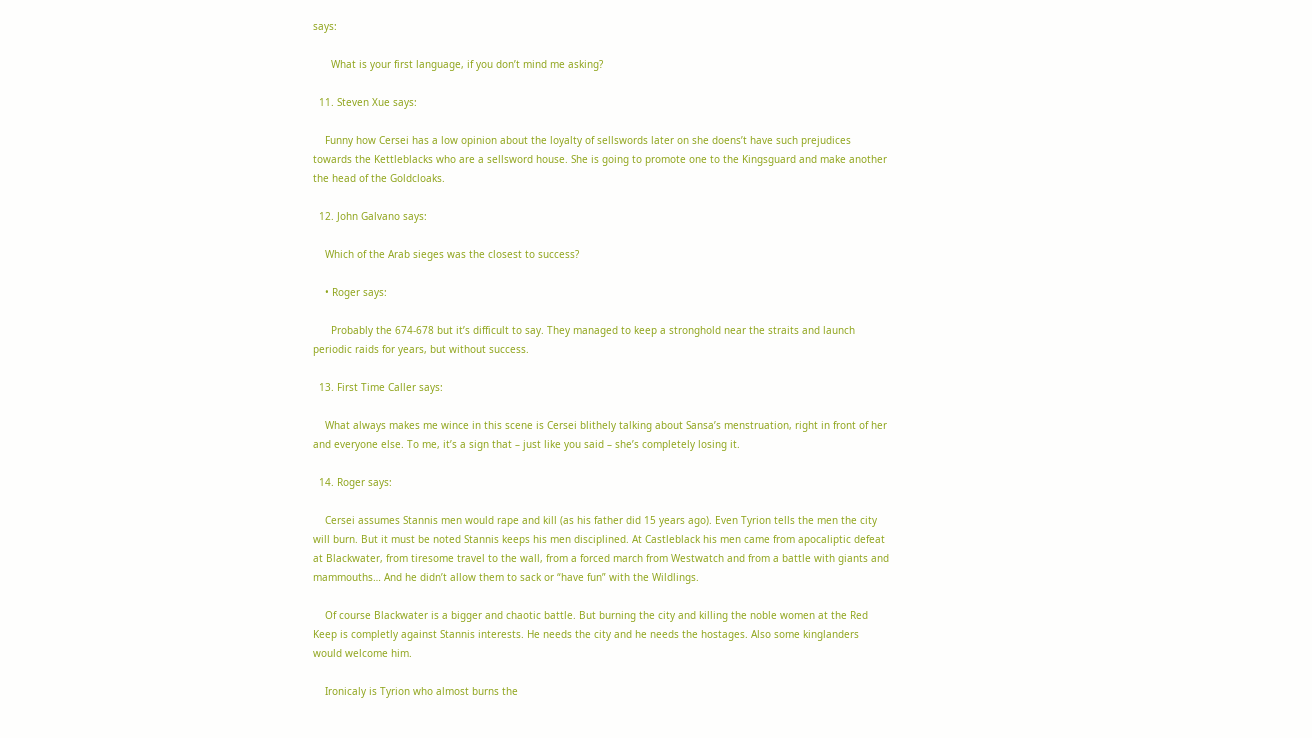says:

      What is your first language, if you don’t mind me asking?

  11. Steven Xue says:

    Funny how Cersei has a low opinion about the loyalty of sellswords later on she doens’t have such prejudices towards the Kettleblacks who are a sellsword house. She is going to promote one to the Kingsguard and make another the head of the Goldcloaks.

  12. John Galvano says:

    Which of the Arab sieges was the closest to success?

    • Roger says:

      Probably the 674-678 but it’s difficult to say. They managed to keep a stronghold near the straits and launch periodic raids for years, but without success.

  13. First Time Caller says:

    What always makes me wince in this scene is Cersei blithely talking about Sansa’s menstruation, right in front of her and everyone else. To me, it’s a sign that – just like you said – she’s completely losing it.

  14. Roger says:

    Cersei assumes Stannis men would rape and kill (as his father did 15 years ago). Even Tyrion tells the men the city will burn. But it must be noted Stannis keeps his men disciplined. At Castleblack his men came from apocaliptic defeat at Blackwater, from tiresome travel to the wall, from a forced march from Westwatch and from a battle with giants and mammouths… And he didn’t allow them to sack or “have fun” with the Wildlings.

    Of course Blackwater is a bigger and chaotic battle. But burning the city and killing the noble women at the Red Keep is completly against Stannis interests. He needs the city and he needs the hostages. Also some kinglanders would welcome him.

    Ironicaly is Tyrion who almost burns the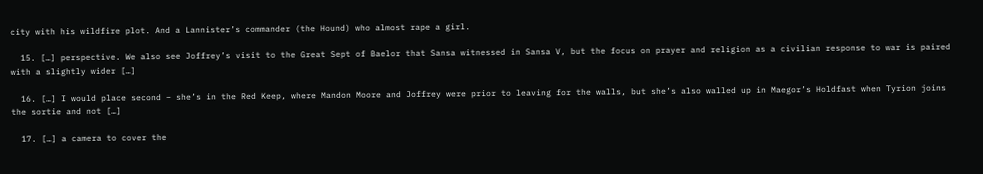city with his wildfire plot. And a Lannister’s commander (the Hound) who almost rape a girl.

  15. […] perspective. We also see Joffrey’s visit to the Great Sept of Baelor that Sansa witnessed in Sansa V, but the focus on prayer and religion as a civilian response to war is paired with a slightly wider […]

  16. […] I would place second – she’s in the Red Keep, where Mandon Moore and Joffrey were prior to leaving for the walls, but she’s also walled up in Maegor’s Holdfast when Tyrion joins the sortie and not […]

  17. […] a camera to cover the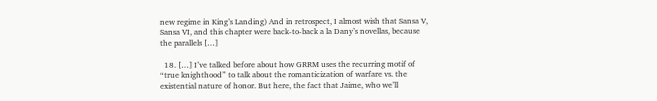new regime in King’s Landing) And in retrospect, I almost wish that Sansa V, Sansa VI, and this chapter were back-to-back a la Dany’s novellas, because the parallels […]

  18. […] I’ve talked before about how GRRM uses the recurring motif of “true knighthood” to talk about the romanticization of warfare vs. the existential nature of honor. But here, the fact that Jaime, who we’ll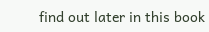find out later in this book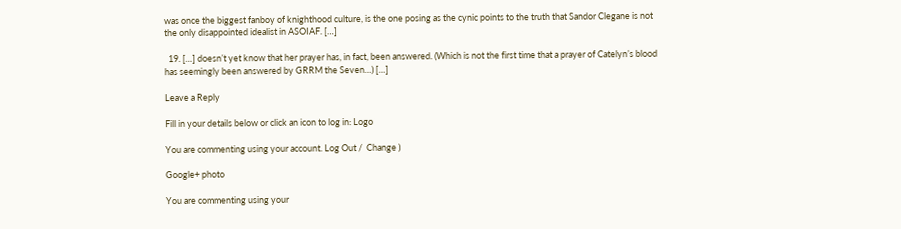was once the biggest fanboy of knighthood culture, is the one posing as the cynic points to the truth that Sandor Clegane is not the only disappointed idealist in ASOIAF. […]

  19. […] doesn’t yet know that her prayer has, in fact, been answered. (Which is not the first time that a prayer of Catelyn’s blood has seemingly been answered by GRRM the Seven…) […]

Leave a Reply

Fill in your details below or click an icon to log in: Logo

You are commenting using your account. Log Out /  Change )

Google+ photo

You are commenting using your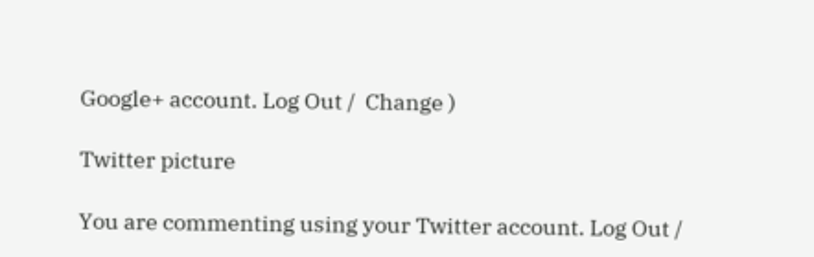Google+ account. Log Out /  Change )

Twitter picture

You are commenting using your Twitter account. Log Out /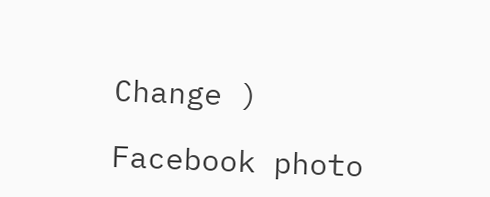Change )

Facebook photo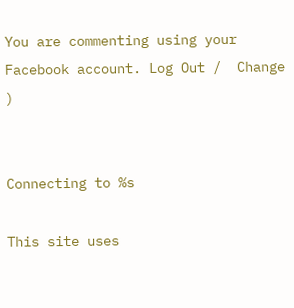You are commenting using your Facebook account. Log Out /  Change )


Connecting to %s

This site uses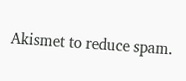Akismet to reduce spam.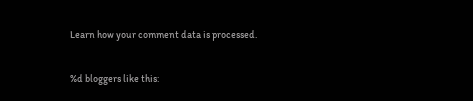Learn how your comment data is processed.

%d bloggers like this: